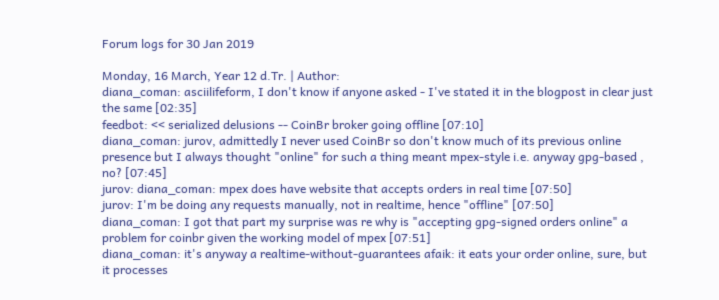Forum logs for 30 Jan 2019

Monday, 16 March, Year 12 d.Tr. | Author:
diana_coman: asciilifeform, I don't know if anyone asked - I've stated it in the blogpost in clear just the same [02:35]
feedbot: << serialized delusions -- CoinBr broker going offline [07:10]
diana_coman: jurov, admittedly I never used CoinBr so don't know much of its previous online presence but I always thought "online" for such a thing meant mpex-style i.e. anyway gpg-based , no? [07:45]
jurov: diana_coman: mpex does have website that accepts orders in real time [07:50]
jurov: I'm be doing any requests manually, not in realtime, hence "offline" [07:50]
diana_coman: I got that part my surprise was re why is "accepting gpg-signed orders online" a problem for coinbr given the working model of mpex [07:51]
diana_coman: it's anyway a realtime-without-guarantees afaik: it eats your order online, sure, but it processes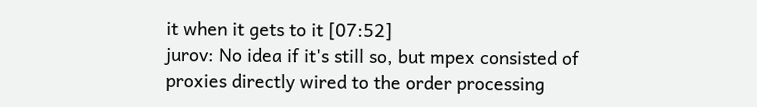it when it gets to it [07:52]
jurov: No idea if it's still so, but mpex consisted of proxies directly wired to the order processing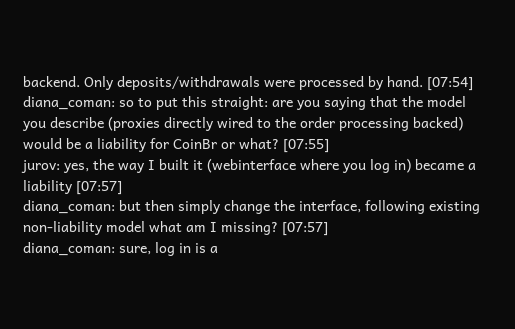backend. Only deposits/withdrawals were processed by hand. [07:54]
diana_coman: so to put this straight: are you saying that the model you describe (proxies directly wired to the order processing backed) would be a liability for CoinBr or what? [07:55]
jurov: yes, the way I built it (webinterface where you log in) became a liability [07:57]
diana_coman: but then simply change the interface, following existing non-liability model what am I missing? [07:57]
diana_coman: sure, log in is a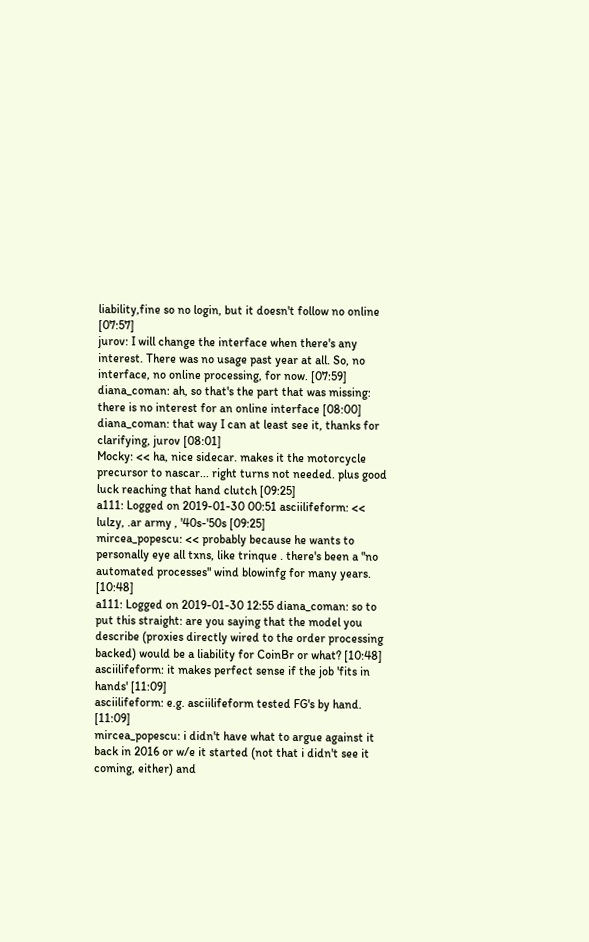liability,fine so no login, but it doesn't follow no online [07:57]
jurov: I will change the interface when there's any interest. There was no usage past year at all. So, no interface, no online processing, for now. [07:59]
diana_coman: ah, so that's the part that was missing: there is no interest for an online interface [08:00]
diana_coman: that way I can at least see it, thanks for clarifying, jurov [08:01]
Mocky: << ha, nice sidecar. makes it the motorcycle precursor to nascar... right turns not needed. plus good luck reaching that hand clutch [09:25]
a111: Logged on 2019-01-30 00:51 asciilifeform: << lulzy, .ar army , '40s-'50s [09:25]
mircea_popescu: << probably because he wants to personally eye all txns, like trinque . there's been a "no automated processes" wind blowinfg for many years. [10:48]
a111: Logged on 2019-01-30 12:55 diana_coman: so to put this straight: are you saying that the model you describe (proxies directly wired to the order processing backed) would be a liability for CoinBr or what? [10:48]
asciilifeform: it makes perfect sense if the job 'fits in hands' [11:09]
asciilifeform: e.g. asciilifeform tested FG's by hand. [11:09]
mircea_popescu: i didn't have what to argue against it back in 2016 or w/e it started (not that i didn't see it coming, either) and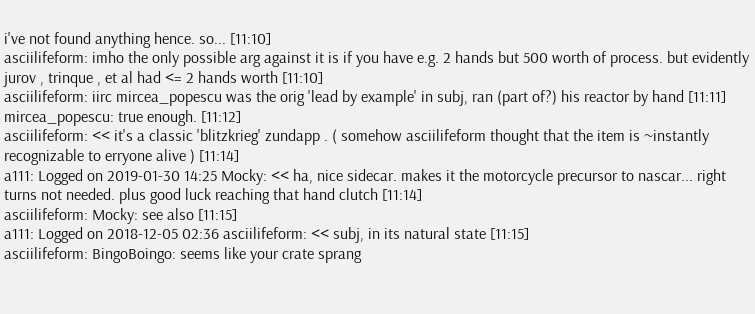i've not found anything hence. so... [11:10]
asciilifeform: imho the only possible arg against it is if you have e.g. 2 hands but 500 worth of process. but evidently jurov , trinque , et al had <= 2 hands worth [11:10]
asciilifeform: iirc mircea_popescu was the orig 'lead by example' in subj, ran (part of?) his reactor by hand [11:11]
mircea_popescu: true enough. [11:12]
asciilifeform: << it's a classic 'blitzkrieg' zundapp . ( somehow asciilifeform thought that the item is ~instantly recognizable to erryone alive ) [11:14]
a111: Logged on 2019-01-30 14:25 Mocky: << ha, nice sidecar. makes it the motorcycle precursor to nascar... right turns not needed. plus good luck reaching that hand clutch [11:14]
asciilifeform: Mocky: see also [11:15]
a111: Logged on 2018-12-05 02:36 asciilifeform: << subj, in its natural state [11:15]
asciilifeform: BingoBoingo: seems like your crate sprang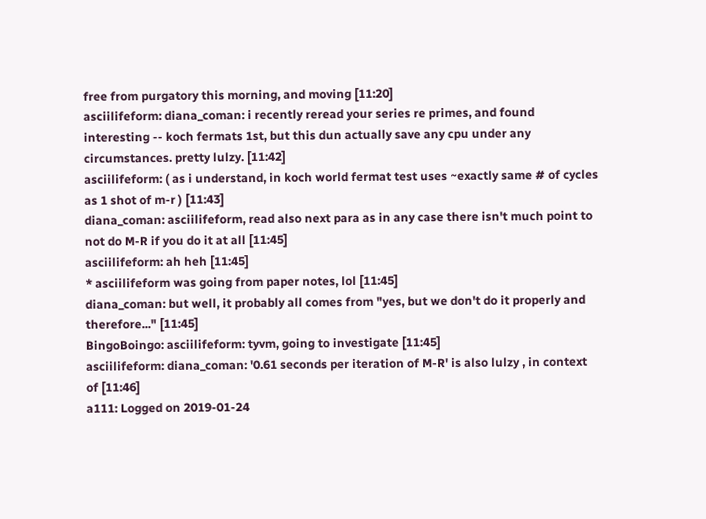free from purgatory this morning, and moving [11:20]
asciilifeform: diana_coman: i recently reread your series re primes, and found interesting -- koch fermats 1st, but this dun actually save any cpu under any circumstances. pretty lulzy. [11:42]
asciilifeform: ( as i understand, in koch world fermat test uses ~exactly same # of cycles as 1 shot of m-r ) [11:43]
diana_coman: asciilifeform, read also next para as in any case there isn't much point to not do M-R if you do it at all [11:45]
asciilifeform: ah heh [11:45]
* asciilifeform was going from paper notes, lol [11:45]
diana_coman: but well, it probably all comes from "yes, but we don't do it properly and therefore..." [11:45]
BingoBoingo: asciilifeform: tyvm, going to investigate [11:45]
asciilifeform: diana_coman: '0.61 seconds per iteration of M-R' is also lulzy , in context of [11:46]
a111: Logged on 2019-01-24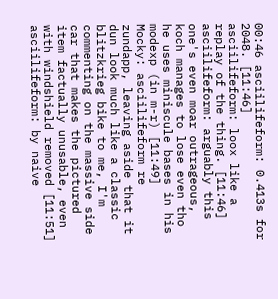00:46 asciilifeform: 0.413s for 2048. [11:46]
asciilifeform: loox like a replay of the thing. [11:46]
asciilifeform: arguably this one's even moar outrageous, koch manages to lose even tho he uses miniscule bases in his modexp (in m-r) [11:49]
Mocky: asciilifeform re zundapp, leaving aside that it dun look much like a classic blitzkrieg bike to me, I'm commenting on the massive side car that makes the pictured item factually unusable, even with windshield removed [11:51]
asciilifeform: by naive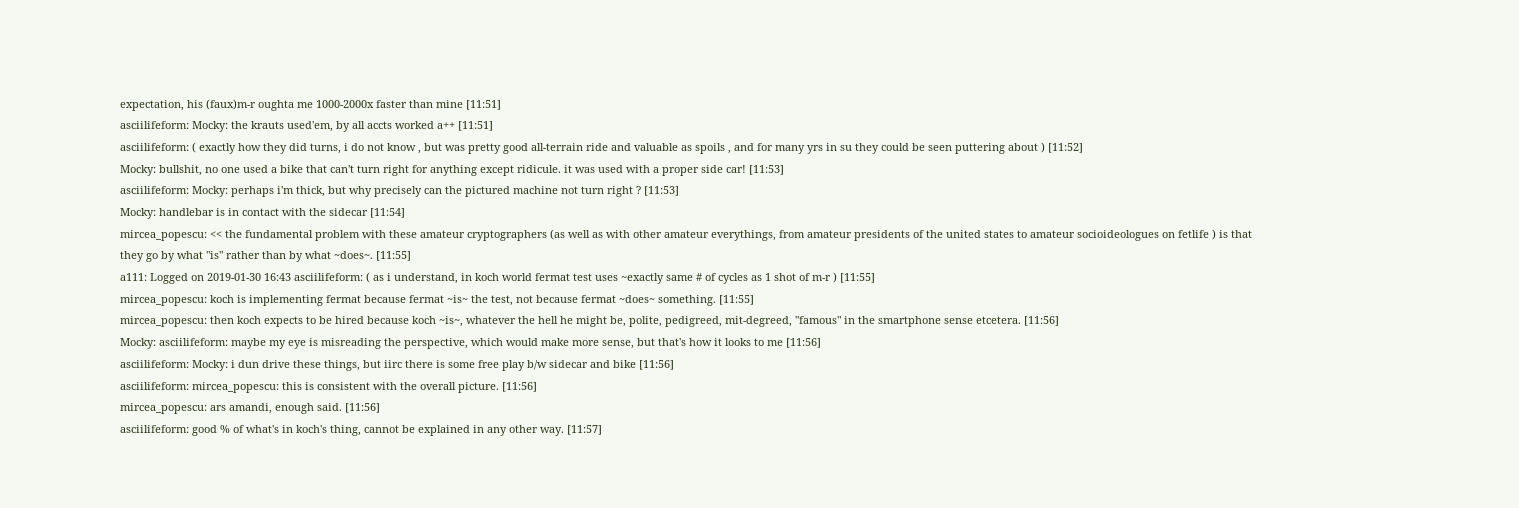expectation, his (faux)m-r oughta me 1000-2000x faster than mine [11:51]
asciilifeform: Mocky: the krauts used'em, by all accts worked a++ [11:51]
asciilifeform: ( exactly how they did turns, i do not know , but was pretty good all-terrain ride and valuable as spoils , and for many yrs in su they could be seen puttering about ) [11:52]
Mocky: bullshit, no one used a bike that can't turn right for anything except ridicule. it was used with a proper side car! [11:53]
asciilifeform: Mocky: perhaps i'm thick, but why precisely can the pictured machine not turn right ? [11:53]
Mocky: handlebar is in contact with the sidecar [11:54]
mircea_popescu: << the fundamental problem with these amateur cryptographers (as well as with other amateur everythings, from amateur presidents of the united states to amateur socioideologues on fetlife ) is that they go by what "is" rather than by what ~does~. [11:55]
a111: Logged on 2019-01-30 16:43 asciilifeform: ( as i understand, in koch world fermat test uses ~exactly same # of cycles as 1 shot of m-r ) [11:55]
mircea_popescu: koch is implementing fermat because fermat ~is~ the test, not because fermat ~does~ something. [11:55]
mircea_popescu: then koch expects to be hired because koch ~is~, whatever the hell he might be, polite, pedigreed, mit-degreed, "famous" in the smartphone sense etcetera. [11:56]
Mocky: asciilifeform: maybe my eye is misreading the perspective, which would make more sense, but that's how it looks to me [11:56]
asciilifeform: Mocky: i dun drive these things, but iirc there is some free play b/w sidecar and bike [11:56]
asciilifeform: mircea_popescu: this is consistent with the overall picture. [11:56]
mircea_popescu: ars amandi, enough said. [11:56]
asciilifeform: good % of what's in koch's thing, cannot be explained in any other way. [11:57]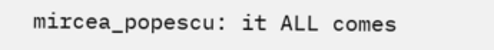mircea_popescu: it ALL comes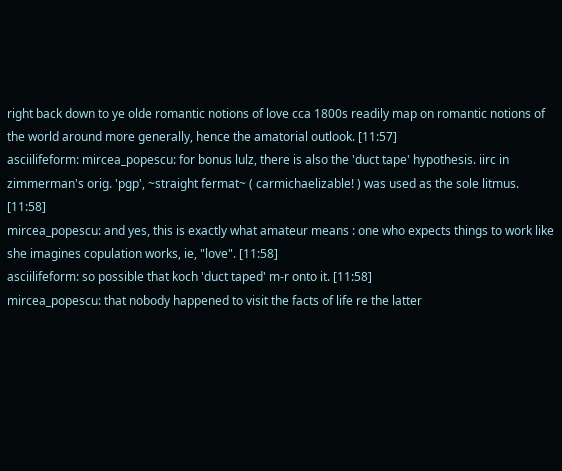right back down to ye olde romantic notions of love cca 1800s readily map on romantic notions of the world around more generally, hence the amatorial outlook. [11:57]
asciilifeform: mircea_popescu: for bonus lulz, there is also the 'duct tape' hypothesis. iirc in zimmerman's orig. 'pgp', ~straight fermat~ ( carmichaelizable! ) was used as the sole litmus. [11:58]
mircea_popescu: and yes, this is exactly what amateur means : one who expects things to work like she imagines copulation works, ie, "love". [11:58]
asciilifeform: so possible that koch 'duct taped' m-r onto it. [11:58]
mircea_popescu: that nobody happened to visit the facts of life re the latter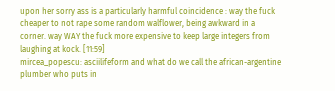upon her sorry ass is a particularly harmful coincidence : way the fuck cheaper to not rape some random walflower, being awkward in a corner. way WAY the fuck more expensive to keep large integers from laughing at kock. [11:59]
mircea_popescu: asciilifeform and what do we call the african-argentine plumber who puts in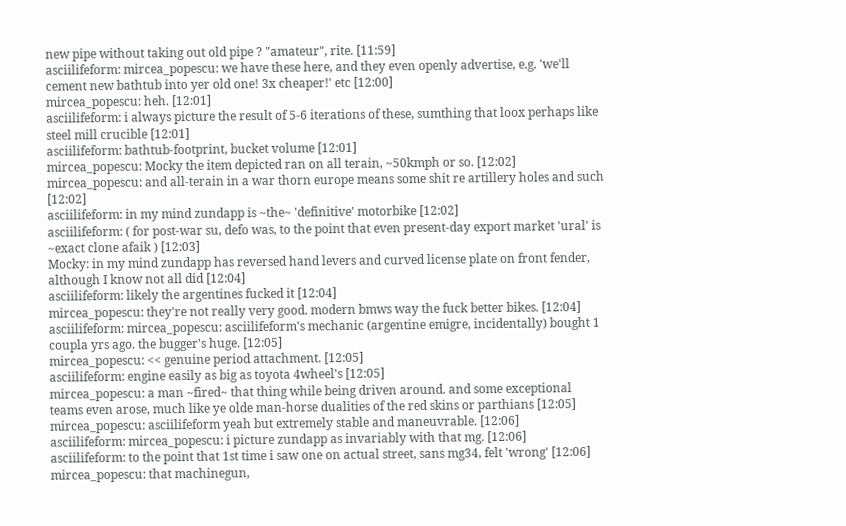new pipe without taking out old pipe ? "amateur", rite. [11:59]
asciilifeform: mircea_popescu: we have these here, and they even openly advertise, e.g. 'we'll cement new bathtub into yer old one! 3x cheaper!' etc [12:00]
mircea_popescu: heh. [12:01]
asciilifeform: i always picture the result of 5-6 iterations of these, sumthing that loox perhaps like steel mill crucible [12:01]
asciilifeform: bathtub-footprint, bucket volume [12:01]
mircea_popescu: Mocky the item depicted ran on all terain, ~50kmph or so. [12:02]
mircea_popescu: and all-terain in a war thorn europe means some shit re artillery holes and such [12:02]
asciilifeform: in my mind zundapp is ~the~ 'definitive' motorbike [12:02]
asciilifeform: ( for post-war su, defo was, to the point that even present-day export market 'ural' is ~exact clone afaik ) [12:03]
Mocky: in my mind zundapp has reversed hand levers and curved license plate on front fender, although I know not all did [12:04]
asciilifeform: likely the argentines fucked it [12:04]
mircea_popescu: they're not really very good. modern bmws way the fuck better bikes. [12:04]
asciilifeform: mircea_popescu: asciilifeform's mechanic (argentine emigre, incidentally) bought 1 coupla yrs ago. the bugger's huge. [12:05]
mircea_popescu: << genuine period attachment. [12:05]
asciilifeform: engine easily as big as toyota 4wheel's [12:05]
mircea_popescu: a man ~fired~ that thing while being driven around. and some exceptional teams even arose, much like ye olde man-horse dualities of the red skins or parthians [12:05]
mircea_popescu: asciilifeform yeah but extremely stable and maneuvrable. [12:06]
asciilifeform: mircea_popescu: i picture zundapp as invariably with that mg. [12:06]
asciilifeform: to the point that 1st time i saw one on actual street, sans mg34, felt 'wrong' [12:06]
mircea_popescu: that machinegun,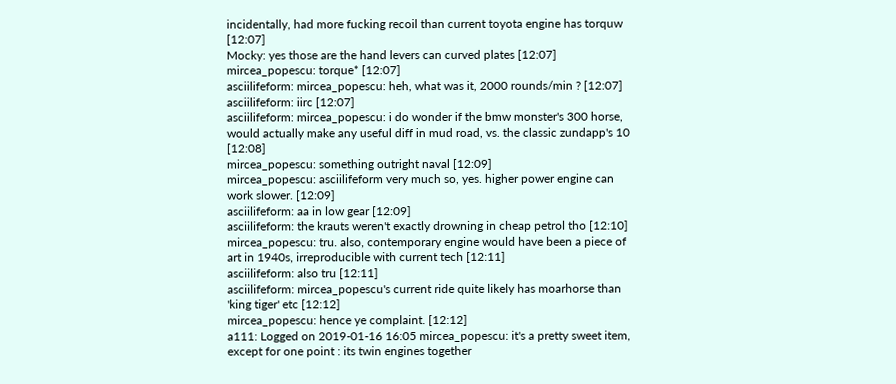incidentally, had more fucking recoil than current toyota engine has torquw [12:07]
Mocky: yes those are the hand levers can curved plates [12:07]
mircea_popescu: torque* [12:07]
asciilifeform: mircea_popescu: heh, what was it, 2000 rounds/min ? [12:07]
asciilifeform: iirc [12:07]
asciilifeform: mircea_popescu: i do wonder if the bmw monster's 300 horse, would actually make any useful diff in mud road, vs. the classic zundapp's 10 [12:08]
mircea_popescu: something outright naval [12:09]
mircea_popescu: asciilifeform very much so, yes. higher power engine can work slower. [12:09]
asciilifeform: aa in low gear [12:09]
asciilifeform: the krauts weren't exactly drowning in cheap petrol tho [12:10]
mircea_popescu: tru. also, contemporary engine would have been a piece of art in 1940s, irreproducible with current tech [12:11]
asciilifeform: also tru [12:11]
asciilifeform: mircea_popescu's current ride quite likely has moarhorse than 'king tiger' etc [12:12]
mircea_popescu: hence ye complaint. [12:12]
a111: Logged on 2019-01-16 16:05 mircea_popescu: it's a pretty sweet item, except for one point : its twin engines together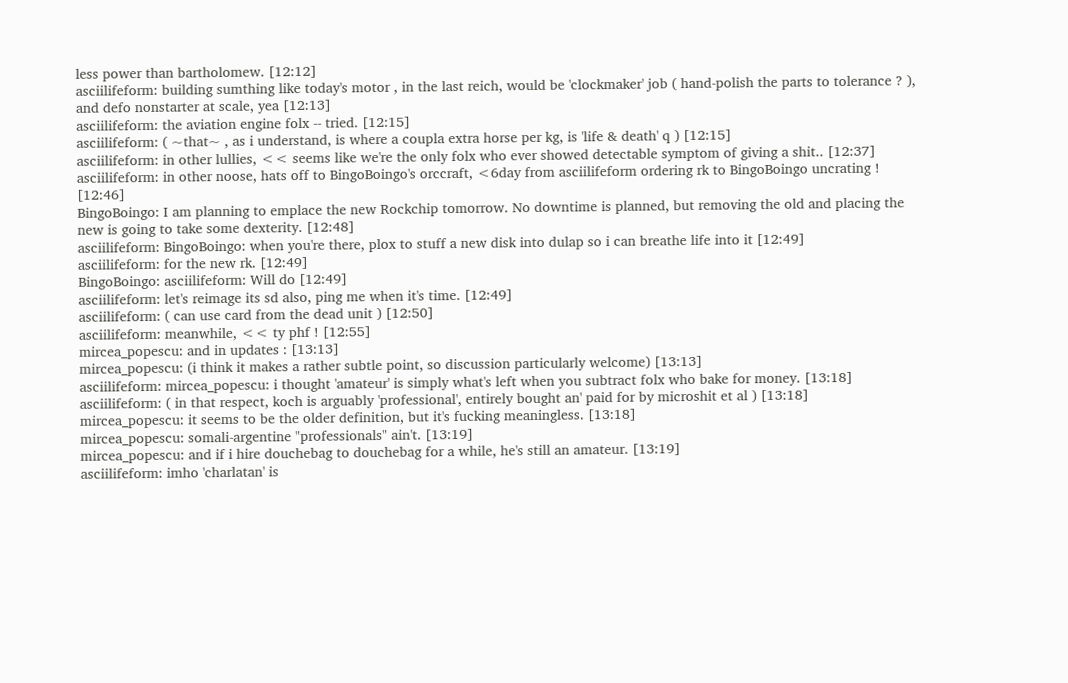less power than bartholomew. [12:12]
asciilifeform: building sumthing like today's motor , in the last reich, would be 'clockmaker' job ( hand-polish the parts to tolerance ? ), and defo nonstarter at scale, yea [12:13]
asciilifeform: the aviation engine folx -- tried. [12:15]
asciilifeform: ( ~that~ , as i understand, is where a coupla extra horse per kg, is 'life & death' q ) [12:15]
asciilifeform: in other lullies, << seems like we're the only folx who ever showed detectable symptom of giving a shit.. [12:37]
asciilifeform: in other noose, hats off to BingoBoingo's orccraft, <6day from asciilifeform ordering rk to BingoBoingo uncrating ! [12:46]
BingoBoingo: I am planning to emplace the new Rockchip tomorrow. No downtime is planned, but removing the old and placing the new is going to take some dexterity. [12:48]
asciilifeform: BingoBoingo: when you're there, plox to stuff a new disk into dulap so i can breathe life into it [12:49]
asciilifeform: for the new rk. [12:49]
BingoBoingo: asciilifeform: Will do [12:49]
asciilifeform: let's reimage its sd also, ping me when it's time. [12:49]
asciilifeform: ( can use card from the dead unit ) [12:50]
asciilifeform: meanwhile, << ty phf ! [12:55]
mircea_popescu: and in updates : [13:13]
mircea_popescu: (i think it makes a rather subtle point, so discussion particularly welcome) [13:13]
asciilifeform: mircea_popescu: i thought 'amateur' is simply what's left when you subtract folx who bake for money. [13:18]
asciilifeform: ( in that respect, koch is arguably 'professional', entirely bought an' paid for by microshit et al ) [13:18]
mircea_popescu: it seems to be the older definition, but it's fucking meaningless. [13:18]
mircea_popescu: somali-argentine "professionals" ain't. [13:19]
mircea_popescu: and if i hire douchebag to douchebag for a while, he's still an amateur. [13:19]
asciilifeform: imho 'charlatan' is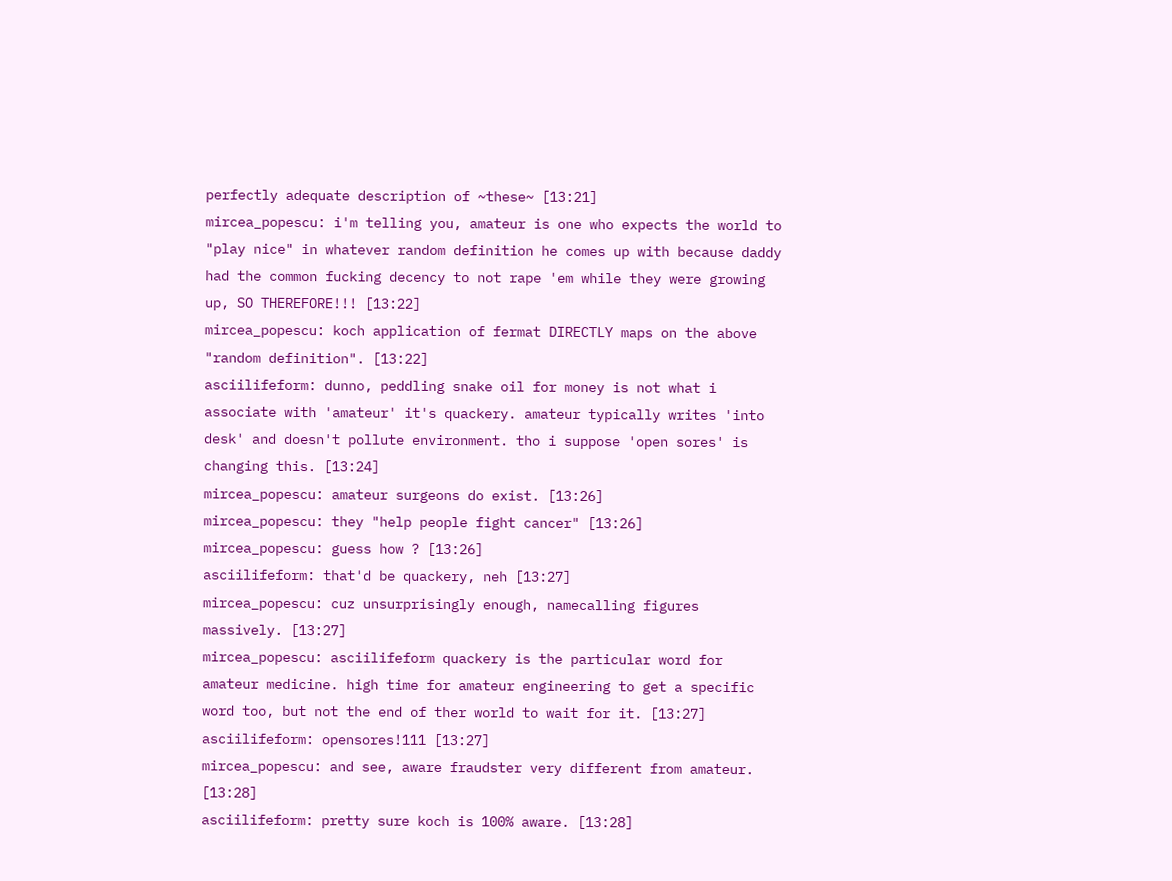perfectly adequate description of ~these~ [13:21]
mircea_popescu: i'm telling you, amateur is one who expects the world to "play nice" in whatever random definition he comes up with because daddy had the common fucking decency to not rape 'em while they were growing up, SO THEREFORE!!! [13:22]
mircea_popescu: koch application of fermat DIRECTLY maps on the above "random definition". [13:22]
asciilifeform: dunno, peddling snake oil for money is not what i associate with 'amateur' it's quackery. amateur typically writes 'into desk' and doesn't pollute environment. tho i suppose 'open sores' is changing this. [13:24]
mircea_popescu: amateur surgeons do exist. [13:26]
mircea_popescu: they "help people fight cancer" [13:26]
mircea_popescu: guess how ? [13:26]
asciilifeform: that'd be quackery, neh [13:27]
mircea_popescu: cuz unsurprisingly enough, namecalling figures massively. [13:27]
mircea_popescu: asciilifeform quackery is the particular word for amateur medicine. high time for amateur engineering to get a specific word too, but not the end of ther world to wait for it. [13:27]
asciilifeform: opensores!111 [13:27]
mircea_popescu: and see, aware fraudster very different from amateur. [13:28]
asciilifeform: pretty sure koch is 100% aware. [13:28]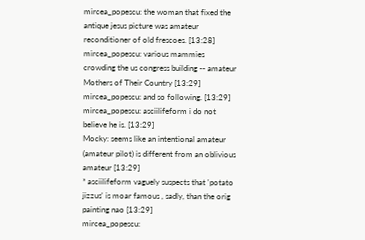mircea_popescu: the woman that fixed the antique jesus picture was amateur reconditioner of old frescoes. [13:28]
mircea_popescu: various mammies crowding the us congress building -- amateur Mothers of Their Country [13:29]
mircea_popescu: and so following. [13:29]
mircea_popescu: asciilifeform i do not believe he is. [13:29]
Mocky: seems like an intentional amateur (amateur pilot) is different from an oblivious amateur [13:29]
* asciilifeform vaguely suspects that 'potato jizzus' is moar famous , sadly, than the orig painting nao [13:29]
mircea_popescu: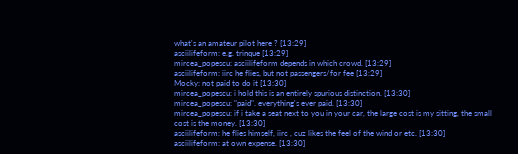what's an amateur pilot here ? [13:29]
asciilifeform: e.g. trinque [13:29]
mircea_popescu: asciilifeform depends in which crowd. [13:29]
asciilifeform: iirc he flies, but not passengers/for fee [13:29]
Mocky: not paid to do it [13:30]
mircea_popescu: i hold this is an entirely spurious distinction. [13:30]
mircea_popescu: "paid". everything's ever paid. [13:30]
mircea_popescu: if i take a seat next to you in your car, the large cost is my sitting, the small cost is the money. [13:30]
asciilifeform: he flies himself, iirc , cuz likes the feel of the wind or etc. [13:30]
asciilifeform: at own expense. [13:30]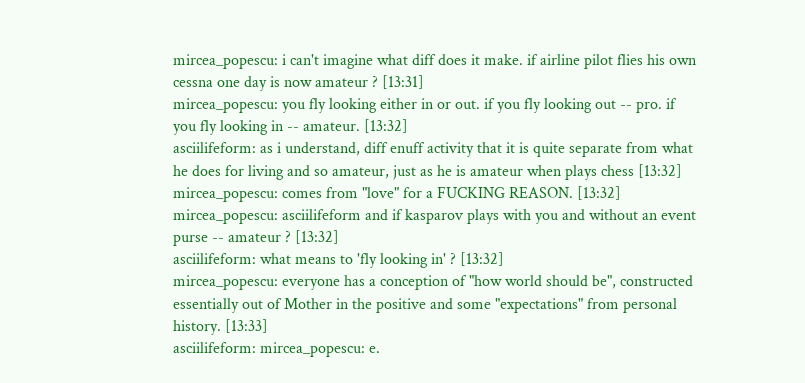mircea_popescu: i can't imagine what diff does it make. if airline pilot flies his own cessna one day is now amateur ? [13:31]
mircea_popescu: you fly looking either in or out. if you fly looking out -- pro. if you fly looking in -- amateur. [13:32]
asciilifeform: as i understand, diff enuff activity that it is quite separate from what he does for living and so amateur, just as he is amateur when plays chess [13:32]
mircea_popescu: comes from "love" for a FUCKING REASON. [13:32]
mircea_popescu: asciilifeform and if kasparov plays with you and without an event purse -- amateur ? [13:32]
asciilifeform: what means to 'fly looking in' ? [13:32]
mircea_popescu: everyone has a conception of "how world should be", constructed essentially out of Mother in the positive and some "expectations" from personal history. [13:33]
asciilifeform: mircea_popescu: e.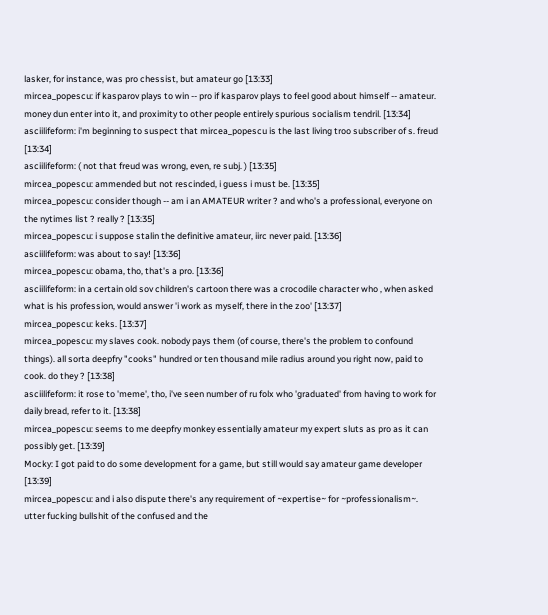lasker, for instance, was pro chessist, but amateur go [13:33]
mircea_popescu: if kasparov plays to win -- pro if kasparov plays to feel good about himself -- amateur. money dun enter into it, and proximity to other people entirely spurious socialism tendril. [13:34]
asciilifeform: i'm beginning to suspect that mircea_popescu is the last living troo subscriber of s. freud [13:34]
asciilifeform: ( not that freud was wrong, even, re subj. ) [13:35]
mircea_popescu: ammended but not rescinded, i guess i must be. [13:35]
mircea_popescu: consider though -- am i an AMATEUR writer ? and who's a professional, everyone on the nytimes list ? really ? [13:35]
mircea_popescu: i suppose stalin the definitive amateur, iirc never paid. [13:36]
asciilifeform: was about to say! [13:36]
mircea_popescu: obama, tho, that's a pro. [13:36]
asciilifeform: in a certain old sov children's cartoon there was a crocodile character who , when asked what is his profession, would answer 'i work as myself, there in the zoo' [13:37]
mircea_popescu: keks. [13:37]
mircea_popescu: my slaves cook. nobody pays them (of course, there's the problem to confound things). all sorta deepfry "cooks" hundred or ten thousand mile radius around you right now, paid to cook. do they ? [13:38]
asciilifeform: it rose to 'meme', tho, i've seen number of ru folx who 'graduated' from having to work for daily bread, refer to it. [13:38]
mircea_popescu: seems to me deepfry monkey essentially amateur my expert sluts as pro as it can possibly get. [13:39]
Mocky: I got paid to do some development for a game, but still would say amateur game developer [13:39]
mircea_popescu: and i also dispute there's any requirement of ~expertise~ for ~professionalism~. utter fucking bullshit of the confused and the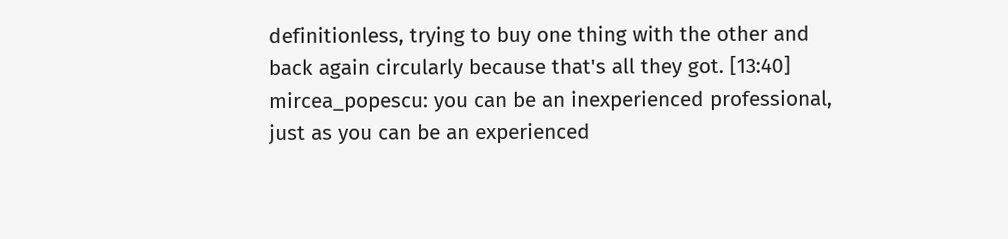definitionless, trying to buy one thing with the other and back again circularly because that's all they got. [13:40]
mircea_popescu: you can be an inexperienced professional, just as you can be an experienced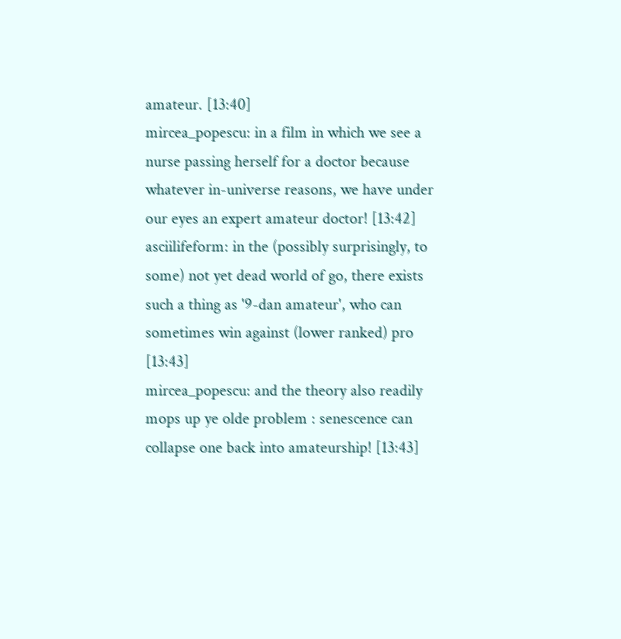amateur. [13:40]
mircea_popescu: in a film in which we see a nurse passing herself for a doctor because whatever in-universe reasons, we have under our eyes an expert amateur doctor! [13:42]
asciilifeform: in the (possibly surprisingly, to some) not yet dead world of go, there exists such a thing as '9-dan amateur', who can sometimes win against (lower ranked) pro [13:43]
mircea_popescu: and the theory also readily mops up ye olde problem : senescence can collapse one back into amateurship! [13:43]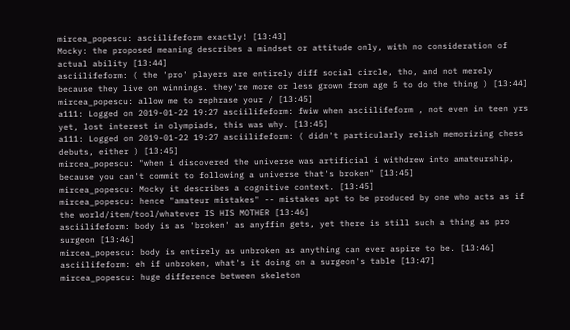mircea_popescu: asciilifeform exactly! [13:43]
Mocky: the proposed meaning describes a mindset or attitude only, with no consideration of actual ability [13:44]
asciilifeform: ( the 'pro' players are entirely diff social circle, tho, and not merely because they live on winnings. they're more or less grown from age 5 to do the thing ) [13:44]
mircea_popescu: allow me to rephrase your / [13:45]
a111: Logged on 2019-01-22 19:27 asciilifeform: fwiw when asciilifeform , not even in teen yrs yet, lost interest in olympiads, this was why. [13:45]
a111: Logged on 2019-01-22 19:27 asciilifeform: ( didn't particularly relish memorizing chess debuts, either ) [13:45]
mircea_popescu: "when i discovered the universe was artificial i withdrew into amateurship, because you can't commit to following a universe that's broken" [13:45]
mircea_popescu: Mocky it describes a cognitive context. [13:45]
mircea_popescu: hence "amateur mistakes" -- mistakes apt to be produced by one who acts as if the world/item/tool/whatever IS HIS MOTHER [13:46]
asciilifeform: body is as 'broken' as anyffin gets, yet there is still such a thing as pro surgeon [13:46]
mircea_popescu: body is entirely as unbroken as anything can ever aspire to be. [13:46]
asciilifeform: eh if unbroken, what's it doing on a surgeon's table [13:47]
mircea_popescu: huge difference between skeleton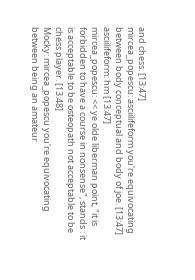and chess. [13:47]
mircea_popescu: asciilifeform you're equivocating between body conceptual and body of joe. [13:47]
asciilifeform: hm [13:47]
mircea_popescu: << ye olde liberman point, "it is forbidden to have a course in nonsense", stands : it is acceptable to be osteopath not acceptable to be chess player. [13:48]
Mocky: mircea_popescu you're equivocating between being an amateur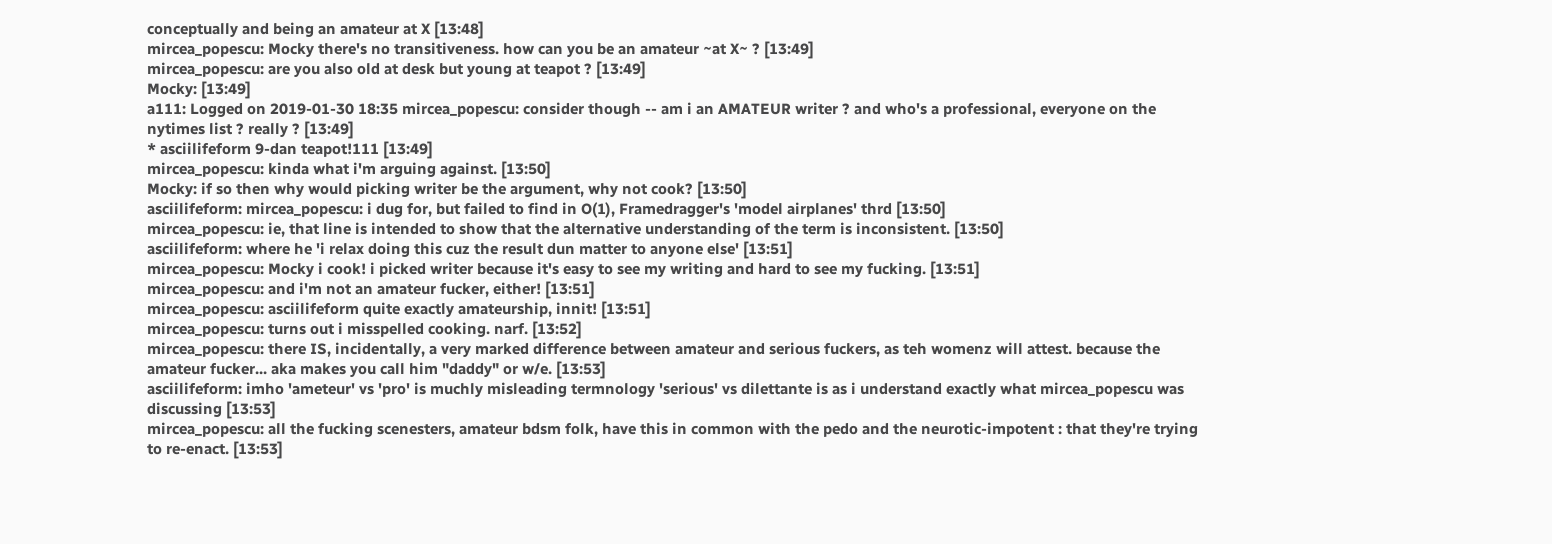conceptually and being an amateur at X [13:48]
mircea_popescu: Mocky there's no transitiveness. how can you be an amateur ~at X~ ? [13:49]
mircea_popescu: are you also old at desk but young at teapot ? [13:49]
Mocky: [13:49]
a111: Logged on 2019-01-30 18:35 mircea_popescu: consider though -- am i an AMATEUR writer ? and who's a professional, everyone on the nytimes list ? really ? [13:49]
* asciilifeform 9-dan teapot!111 [13:49]
mircea_popescu: kinda what i'm arguing against. [13:50]
Mocky: if so then why would picking writer be the argument, why not cook? [13:50]
asciilifeform: mircea_popescu: i dug for, but failed to find in O(1), Framedragger's 'model airplanes' thrd [13:50]
mircea_popescu: ie, that line is intended to show that the alternative understanding of the term is inconsistent. [13:50]
asciilifeform: where he 'i relax doing this cuz the result dun matter to anyone else' [13:51]
mircea_popescu: Mocky i cook! i picked writer because it's easy to see my writing and hard to see my fucking. [13:51]
mircea_popescu: and i'm not an amateur fucker, either! [13:51]
mircea_popescu: asciilifeform quite exactly amateurship, innit! [13:51]
mircea_popescu: turns out i misspelled cooking. narf. [13:52]
mircea_popescu: there IS, incidentally, a very marked difference between amateur and serious fuckers, as teh womenz will attest. because the amateur fucker... aka makes you call him "daddy" or w/e. [13:53]
asciilifeform: imho 'ameteur' vs 'pro' is muchly misleading termnology 'serious' vs dilettante is as i understand exactly what mircea_popescu was discussing [13:53]
mircea_popescu: all the fucking scenesters, amateur bdsm folk, have this in common with the pedo and the neurotic-impotent : that they're trying to re-enact. [13:53]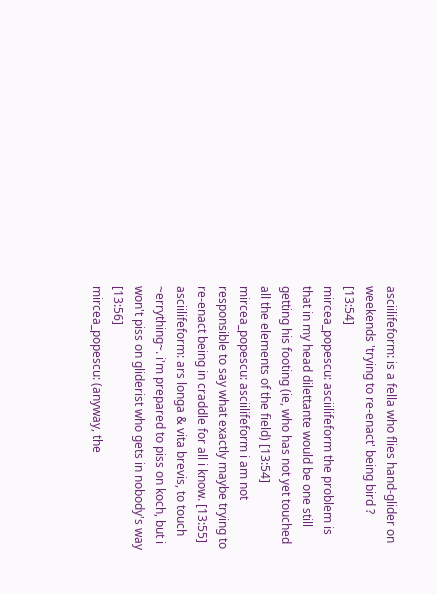asciilifeform: is a fella who flies hand-glider on weekends 'trying to re-enact' being bird ? [13:54]
mircea_popescu: asciilifeform the problem is that in my head dilettante would be one still getting his footing (ie, who has not yet touched all the elements of the field) [13:54]
mircea_popescu: asciilifeform i am not responsible to say what exactly maybe trying to re-enact being in craddle for all i know. [13:55]
asciilifeform: ars longa & vita brevis, to touch ~errything~. i'm prepared to piss on koch, but i won't piss on gliderist who gets in nobody's way [13:56]
mircea_popescu: (anyway, the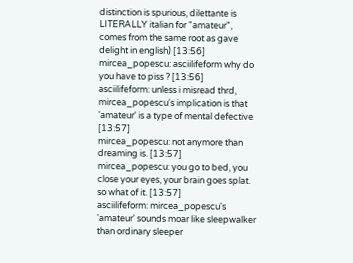distinction is spurious, dilettante is LITERALLY italian for "amateur", comes from the same root as gave delight in english) [13:56]
mircea_popescu: asciilifeform why do you have to piss ? [13:56]
asciilifeform: unless i misread thrd, mircea_popescu's implication is that 'amateur' is a type of mental defective [13:57]
mircea_popescu: not anymore than dreaming is. [13:57]
mircea_popescu: you go to bed, you close your eyes, your brain goes splat. so what of it. [13:57]
asciilifeform: mircea_popescu's 'amateur' sounds moar like sleepwalker than ordinary sleeper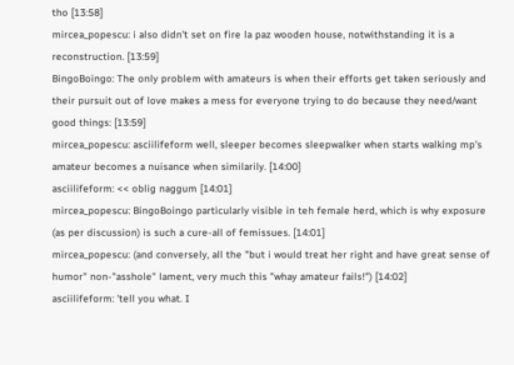tho [13:58]
mircea_popescu: i also didn't set on fire la paz wooden house, notwithstanding it is a reconstruction. [13:59]
BingoBoingo: The only problem with amateurs is when their efforts get taken seriously and their pursuit out of love makes a mess for everyone trying to do because they need/want good things: [13:59]
mircea_popescu: asciilifeform well, sleeper becomes sleepwalker when starts walking mp's amateur becomes a nuisance when similarily. [14:00]
asciilifeform: << oblig naggum [14:01]
mircea_popescu: BingoBoingo particularly visible in teh female herd, which is why exposure (as per discussion) is such a cure-all of femissues. [14:01]
mircea_popescu: (and conversely, all the "but i would treat her right and have great sense of humor" non-"asshole" lament, very much this "whay amateur fails!") [14:02]
asciilifeform: 'tell you what. I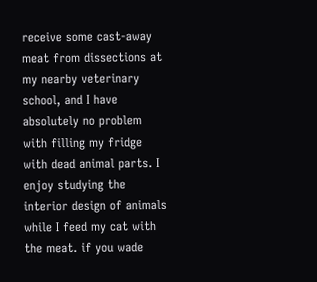receive some cast-away meat from dissections at my nearby veterinary school, and I have absolutely no problem with filling my fridge with dead animal parts. I enjoy studying the interior design of animals while I feed my cat with the meat. if you wade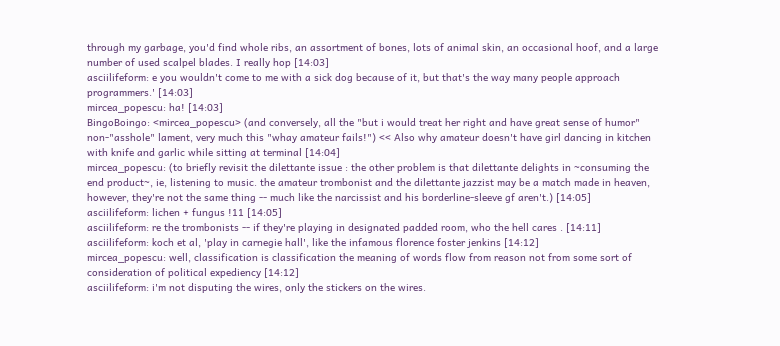through my garbage, you'd find whole ribs, an assortment of bones, lots of animal skin, an occasional hoof, and a large number of used scalpel blades. I really hop [14:03]
asciilifeform: e you wouldn't come to me with a sick dog because of it, but that's the way many people approach programmers.' [14:03]
mircea_popescu: ha! [14:03]
BingoBoingo: <mircea_popescu> (and conversely, all the "but i would treat her right and have great sense of humor" non-"asshole" lament, very much this "whay amateur fails!") << Also why amateur doesn't have girl dancing in kitchen with knife and garlic while sitting at terminal [14:04]
mircea_popescu: (to briefly revisit the dilettante issue : the other problem is that dilettante delights in ~consuming the end product~, ie, listening to music. the amateur trombonist and the dilettante jazzist may be a match made in heaven, however, they're not the same thing -- much like the narcissist and his borderline-sleeve gf aren't.) [14:05]
asciilifeform: lichen + fungus !11 [14:05]
asciilifeform: re the trombonists -- if they're playing in designated padded room, who the hell cares . [14:11]
asciilifeform: koch et al, 'play in carnegie hall', like the infamous florence foster jenkins [14:12]
mircea_popescu: well, classification is classification the meaning of words flow from reason not from some sort of consideration of political expediency [14:12]
asciilifeform: i'm not disputing the wires, only the stickers on the wires.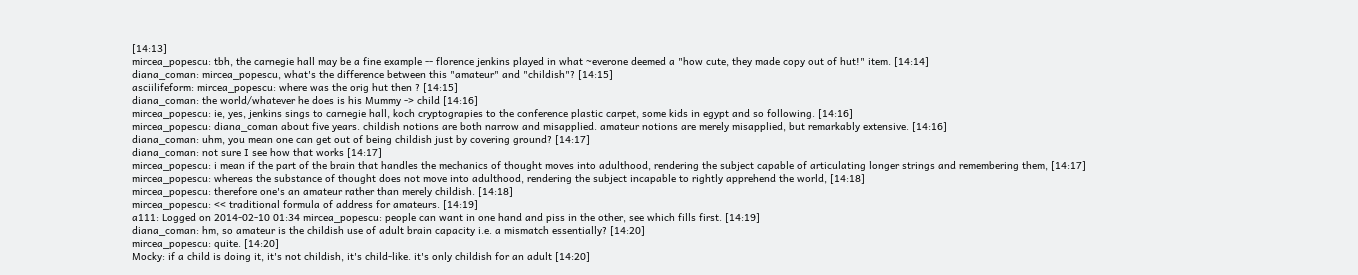[14:13]
mircea_popescu: tbh, the carnegie hall may be a fine example -- florence jenkins played in what ~everone deemed a "how cute, they made copy out of hut!" item. [14:14]
diana_coman: mircea_popescu, what's the difference between this "amateur" and "childish"? [14:15]
asciilifeform: mircea_popescu: where was the orig hut then ? [14:15]
diana_coman: the world/whatever he does is his Mummy -> child [14:16]
mircea_popescu: ie, yes, jenkins sings to carnegie hall, koch cryptograpies to the conference plastic carpet, some kids in egypt and so following. [14:16]
mircea_popescu: diana_coman about five years. childish notions are both narrow and misapplied. amateur notions are merely misapplied, but remarkably extensive. [14:16]
diana_coman: uhm, you mean one can get out of being childish just by covering ground? [14:17]
diana_coman: not sure I see how that works [14:17]
mircea_popescu: i mean if the part of the brain that handles the mechanics of thought moves into adulthood, rendering the subject capable of articulating longer strings and remembering them, [14:17]
mircea_popescu: whereas the substance of thought does not move into adulthood, rendering the subject incapable to rightly apprehend the world, [14:18]
mircea_popescu: therefore one's an amateur rather than merely childish. [14:18]
mircea_popescu: << traditional formula of address for amateurs. [14:19]
a111: Logged on 2014-02-10 01:34 mircea_popescu: people can want in one hand and piss in the other, see which fills first. [14:19]
diana_coman: hm, so amateur is the childish use of adult brain capacity i.e. a mismatch essentially? [14:20]
mircea_popescu: quite. [14:20]
Mocky: if a child is doing it, it's not childish, it's child-like. it's only childish for an adult [14:20]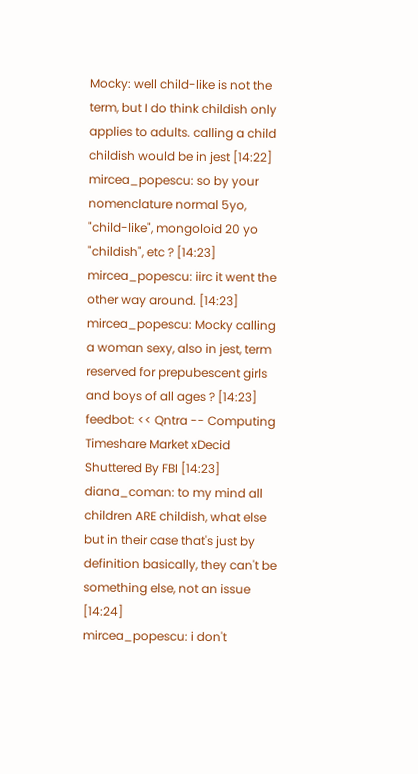Mocky: well child-like is not the term, but I do think childish only applies to adults. calling a child childish would be in jest [14:22]
mircea_popescu: so by your nomenclature normal 5yo, "child-like", mongoloid 20 yo "childish", etc ? [14:23]
mircea_popescu: iirc it went the other way around. [14:23]
mircea_popescu: Mocky calling a woman sexy, also in jest, term reserved for prepubescent girls and boys of all ages ? [14:23]
feedbot: << Qntra -- Computing Timeshare Market xDecid Shuttered By FBI [14:23]
diana_coman: to my mind all children ARE childish, what else but in their case that's just by definition basically, they can't be something else, not an issue [14:24]
mircea_popescu: i don't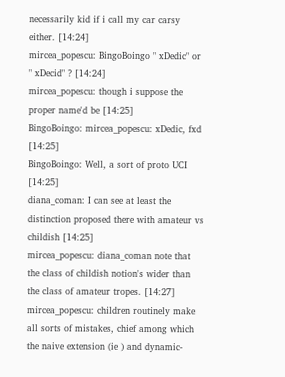necessarily kid if i call my car carsy either. [14:24]
mircea_popescu: BingoBoingo " xDedic" or " xDecid" ? [14:24]
mircea_popescu: though i suppose the proper name'd be [14:25]
BingoBoingo: mircea_popescu: xDedic, fxd [14:25]
BingoBoingo: Well, a sort of proto UCI [14:25]
diana_coman: I can see at least the distinction proposed there with amateur vs childish [14:25]
mircea_popescu: diana_coman note that the class of childish notion's wider than the class of amateur tropes. [14:27]
mircea_popescu: children routinely make all sorts of mistakes, chief among which the naive extension (ie ) and dynamic-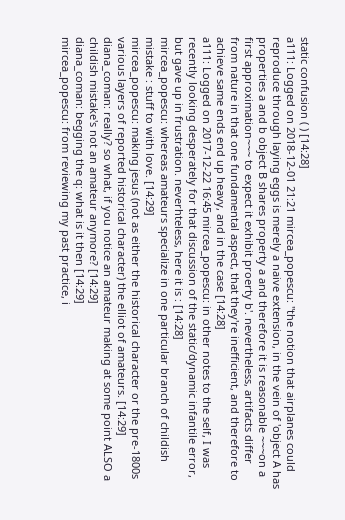static confusion ( ) [14:28]
a111: Logged on 2018-12-01 21:21 mircea_popescu: "the notion that airplanes could reproduce through laying eggs is merely a naive extension, in the vein of 'object A has properties a and b object B shares property a and therefore it is reasonable ~~~on a first approximation~~~ to expect it exhibit proerty b'. nevertheless, artifacts differ from nature in that one fundamental aspect, that they're inefficient, and therefore to achieve same ends end up heavy, and in the case [14:28]
a111: Logged on 2017-12-22 16:45 mircea_popescu: in other notes to the self, I was recently looking desperately for that discussion of the static/dynamic infantile error, but gave up in frustration. neverhteless, here it is : [14:28]
mircea_popescu: whereas amateurs specialize in one particular branch of childish mistake : stuff to with love. [14:29]
mircea_popescu: making jesus (not as either the historical character or the pre-1800s various layers of reported historical character) the elliot of amateurs. [14:29]
diana_coman: really? so what, if you notice an amateur making at some point ALSO a childish mistake's not an amateur anymore? [14:29]
diana_coman: begging the q: what is it then [14:29]
mircea_popescu: from reviewing my past practice, i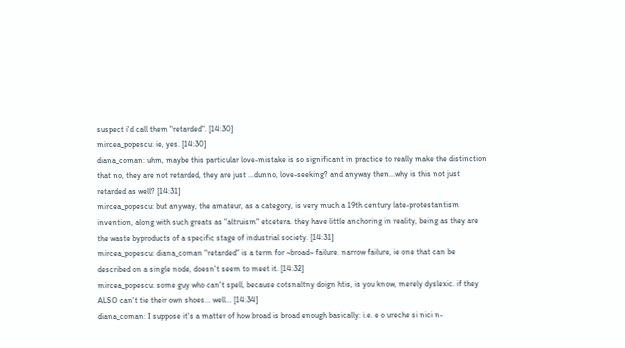suspect i'd call them "retarded". [14:30]
mircea_popescu: ie, yes. [14:30]
diana_coman: uhm, maybe this particular love-mistake is so significant in practice to really make the distinction that no, they are not retarded, they are just ...dunno, love-seeking? and anyway then...why is this not just retarded as well? [14:31]
mircea_popescu: but anyway, the amateur, as a category, is very much a 19th century late-protestantism invention, along with such greats as "altruism" etcetera. they have little anchoring in reality, being as they are the waste byproducts of a specific stage of industrial society. [14:31]
mircea_popescu: diana_coman "retarded" is a term for ~broad~ failure. narrow failure, ie one that can be described on a single node, doesn't seem to meet it. [14:32]
mircea_popescu: some guy who can't spell, because cotsnaltny doign htis, is you know, merely dyslexic. if they ALSO can't tie their own shoes... well... [14:34]
diana_coman: I suppose it's a matter of how broad is broad enough basically: i.e. e o ureche si nici n-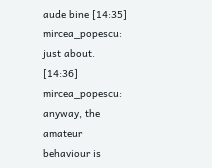aude bine [14:35]
mircea_popescu: just about. [14:36]
mircea_popescu: anyway, the amateur behaviour is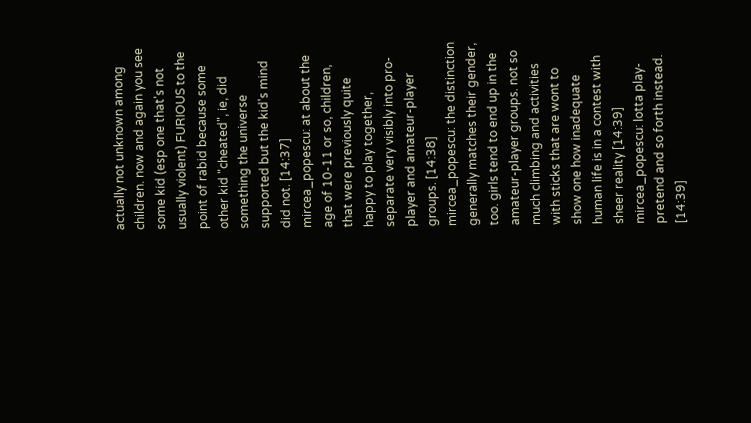actually not unknown among children. now and again you see some kid (esp one that's not usually violent) FURIOUS to the point of rabid because some other kid "cheated", ie, did something the universe supported but the kid's mind did not. [14:37]
mircea_popescu: at about the age of 10-11 or so, children, that were previously quite happy to play together, separate very visibly into pro-player and amateur-player groups. [14:38]
mircea_popescu: the distinction generally matches their gender, too. girls tend to end up in the amateur-player groups. not so much climbing and activities with sticks that are wont to show one how inadequate human life is in a contest with sheer reality [14:39]
mircea_popescu: lotta play-pretend and so forth instead. [14:39]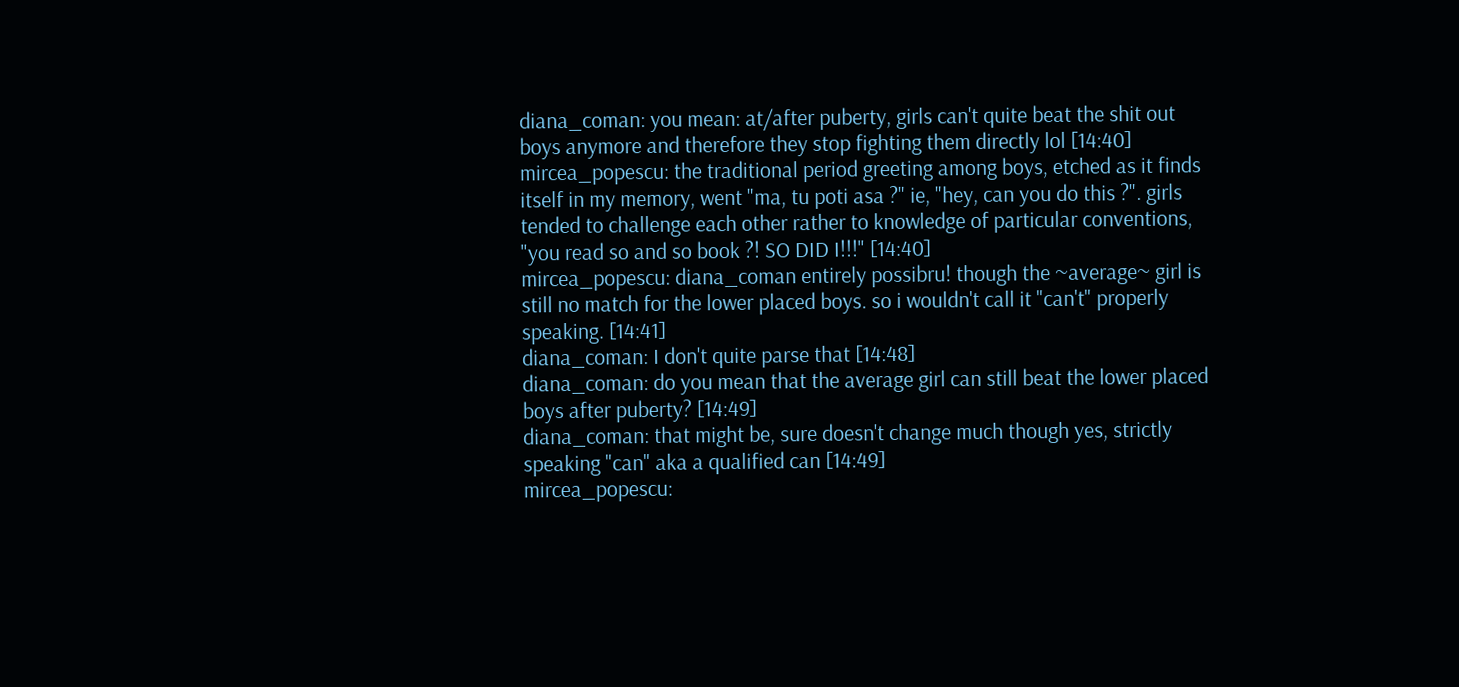diana_coman: you mean: at/after puberty, girls can't quite beat the shit out boys anymore and therefore they stop fighting them directly lol [14:40]
mircea_popescu: the traditional period greeting among boys, etched as it finds itself in my memory, went "ma, tu poti asa ?" ie, "hey, can you do this ?". girls tended to challenge each other rather to knowledge of particular conventions, "you read so and so book ?! SO DID I!!!" [14:40]
mircea_popescu: diana_coman entirely possibru! though the ~average~ girl is still no match for the lower placed boys. so i wouldn't call it "can't" properly speaking. [14:41]
diana_coman: I don't quite parse that [14:48]
diana_coman: do you mean that the average girl can still beat the lower placed boys after puberty? [14:49]
diana_coman: that might be, sure doesn't change much though yes, strictly speaking "can" aka a qualified can [14:49]
mircea_popescu: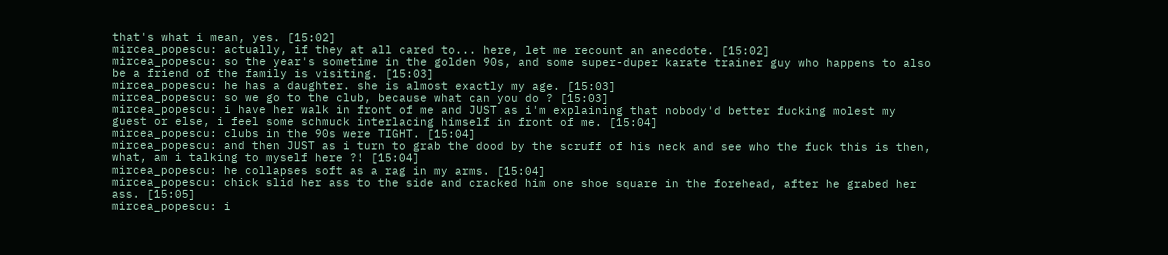that's what i mean, yes. [15:02]
mircea_popescu: actually, if they at all cared to... here, let me recount an anecdote. [15:02]
mircea_popescu: so the year's sometime in the golden 90s, and some super-duper karate trainer guy who happens to also be a friend of the family is visiting. [15:03]
mircea_popescu: he has a daughter. she is almost exactly my age. [15:03]
mircea_popescu: so we go to the club, because what can you do ? [15:03]
mircea_popescu: i have her walk in front of me and JUST as i'm explaining that nobody'd better fucking molest my guest or else, i feel some schmuck interlacing himself in front of me. [15:04]
mircea_popescu: clubs in the 90s were TIGHT. [15:04]
mircea_popescu: and then JUST as i turn to grab the dood by the scruff of his neck and see who the fuck this is then, what, am i talking to myself here ?! [15:04]
mircea_popescu: he collapses soft as a rag in my arms. [15:04]
mircea_popescu: chick slid her ass to the side and cracked him one shoe square in the forehead, after he grabed her ass. [15:05]
mircea_popescu: i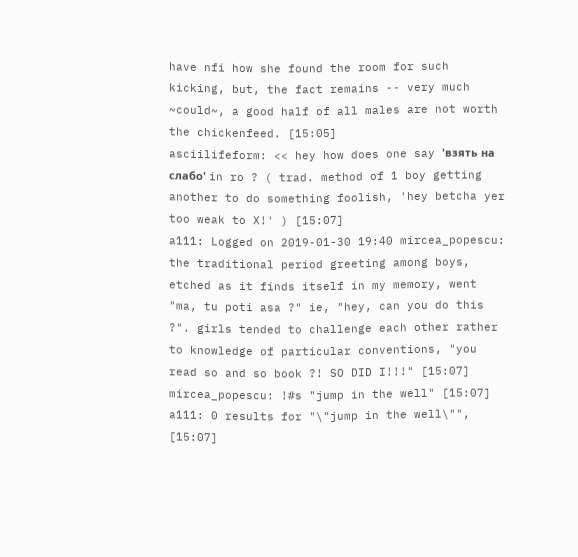have nfi how she found the room for such kicking, but, the fact remains -- very much ~could~, a good half of all males are not worth the chickenfeed. [15:05]
asciilifeform: << hey how does one say 'взять на слабо' in ro ? ( trad. method of 1 boy getting another to do something foolish, 'hey betcha yer too weak to X!' ) [15:07]
a111: Logged on 2019-01-30 19:40 mircea_popescu: the traditional period greeting among boys, etched as it finds itself in my memory, went "ma, tu poti asa ?" ie, "hey, can you do this ?". girls tended to challenge each other rather to knowledge of particular conventions, "you read so and so book ?! SO DID I!!!" [15:07]
mircea_popescu: !#s "jump in the well" [15:07]
a111: 0 results for "\"jump in the well\"", [15:07]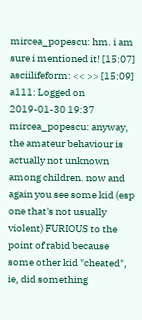mircea_popescu: hm. i am sure i mentioned it! [15:07]
asciilifeform: << >> [15:09]
a111: Logged on 2019-01-30 19:37 mircea_popescu: anyway, the amateur behaviour is actually not unknown among children. now and again you see some kid (esp one that's not usually violent) FURIOUS to the point of rabid because some other kid "cheated", ie, did something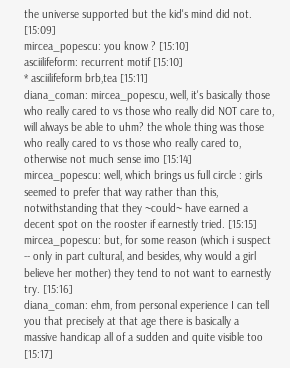the universe supported but the kid's mind did not. [15:09]
mircea_popescu: you know ? [15:10]
asciilifeform: recurrent motif [15:10]
* asciilifeform brb,tea [15:11]
diana_coman: mircea_popescu, well, it's basically those who really cared to vs those who really did NOT care to, will always be able to uhm? the whole thing was those who really cared to vs those who really cared to, otherwise not much sense imo [15:14]
mircea_popescu: well, which brings us full circle : girls seemed to prefer that way rather than this, notwithstanding that they ~could~ have earned a decent spot on the rooster if earnestly tried. [15:15]
mircea_popescu: but, for some reason (which i suspect -- only in part cultural, and besides, why would a girl believe her mother) they tend to not want to earnestly try. [15:16]
diana_coman: ehm, from personal experience I can tell you that precisely at that age there is basically a massive handicap all of a sudden and quite visible too [15:17]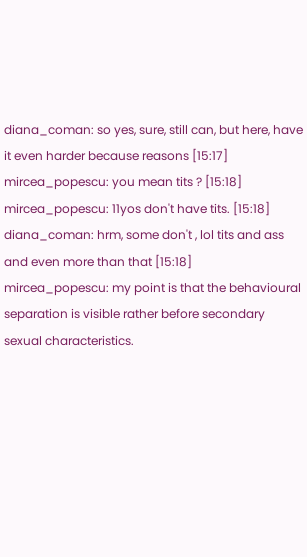diana_coman: so yes, sure, still can, but here, have it even harder because reasons [15:17]
mircea_popescu: you mean tits ? [15:18]
mircea_popescu: 11yos don't have tits. [15:18]
diana_coman: hrm, some don't , lol tits and ass and even more than that [15:18]
mircea_popescu: my point is that the behavioural separation is visible rather before secondary sexual characteristics.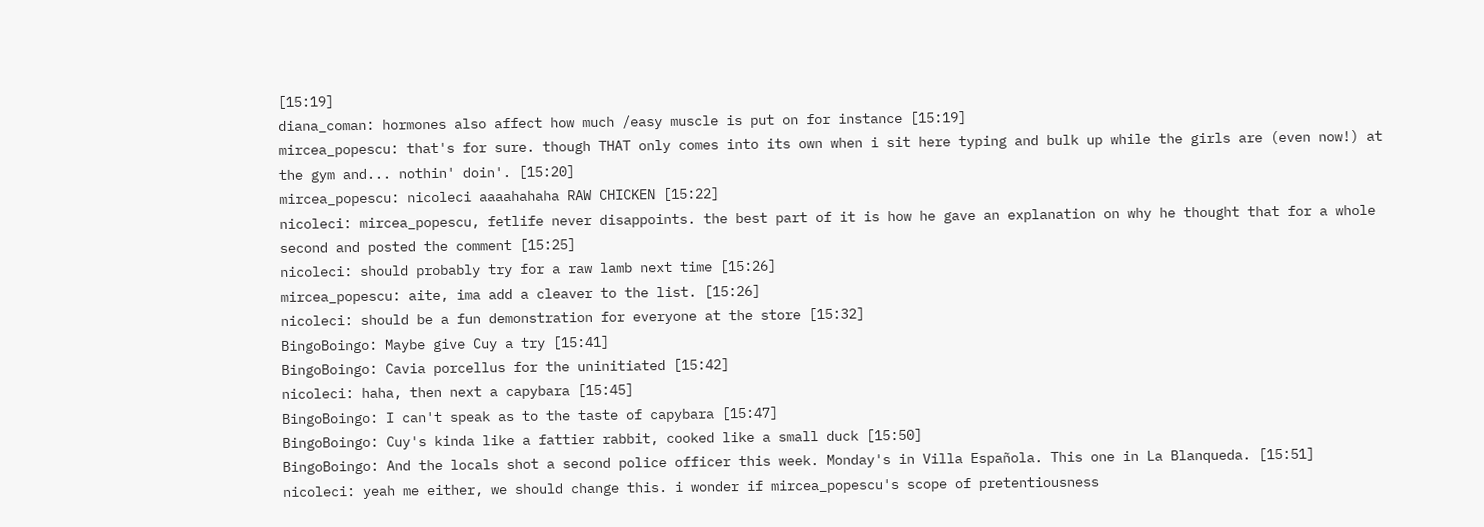[15:19]
diana_coman: hormones also affect how much /easy muscle is put on for instance [15:19]
mircea_popescu: that's for sure. though THAT only comes into its own when i sit here typing and bulk up while the girls are (even now!) at the gym and... nothin' doin'. [15:20]
mircea_popescu: nicoleci aaaahahaha RAW CHICKEN [15:22]
nicoleci: mircea_popescu, fetlife never disappoints. the best part of it is how he gave an explanation on why he thought that for a whole second and posted the comment [15:25]
nicoleci: should probably try for a raw lamb next time [15:26]
mircea_popescu: aite, ima add a cleaver to the list. [15:26]
nicoleci: should be a fun demonstration for everyone at the store [15:32]
BingoBoingo: Maybe give Cuy a try [15:41]
BingoBoingo: Cavia porcellus for the uninitiated [15:42]
nicoleci: haha, then next a capybara [15:45]
BingoBoingo: I can't speak as to the taste of capybara [15:47]
BingoBoingo: Cuy's kinda like a fattier rabbit, cooked like a small duck [15:50]
BingoBoingo: And the locals shot a second police officer this week. Monday's in Villa Española. This one in La Blanqueda. [15:51]
nicoleci: yeah me either, we should change this. i wonder if mircea_popescu's scope of pretentiousness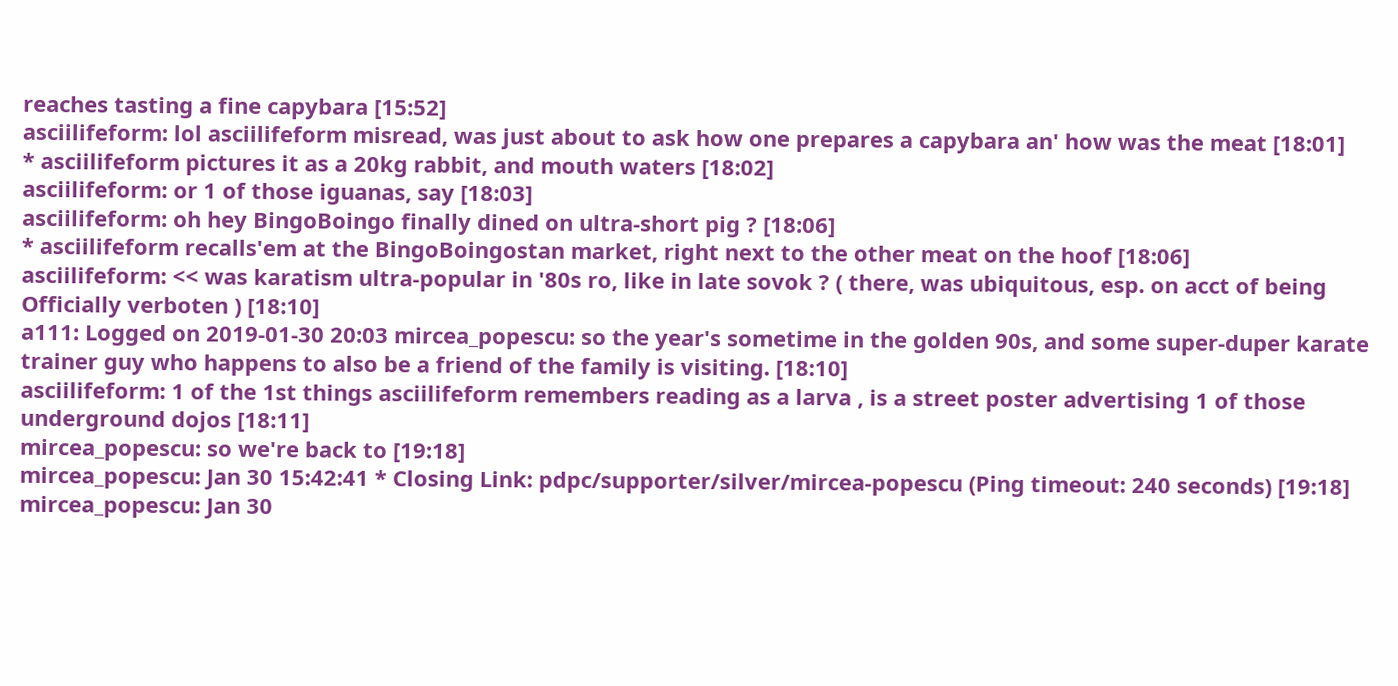reaches tasting a fine capybara [15:52]
asciilifeform: lol asciilifeform misread, was just about to ask how one prepares a capybara an' how was the meat [18:01]
* asciilifeform pictures it as a 20kg rabbit, and mouth waters [18:02]
asciilifeform: or 1 of those iguanas, say [18:03]
asciilifeform: oh hey BingoBoingo finally dined on ultra-short pig ? [18:06]
* asciilifeform recalls'em at the BingoBoingostan market, right next to the other meat on the hoof [18:06]
asciilifeform: << was karatism ultra-popular in '80s ro, like in late sovok ? ( there, was ubiquitous, esp. on acct of being Officially verboten ) [18:10]
a111: Logged on 2019-01-30 20:03 mircea_popescu: so the year's sometime in the golden 90s, and some super-duper karate trainer guy who happens to also be a friend of the family is visiting. [18:10]
asciilifeform: 1 of the 1st things asciilifeform remembers reading as a larva , is a street poster advertising 1 of those underground dojos [18:11]
mircea_popescu: so we're back to [19:18]
mircea_popescu: Jan 30 15:42:41 * Closing Link: pdpc/supporter/silver/mircea-popescu (Ping timeout: 240 seconds) [19:18]
mircea_popescu: Jan 30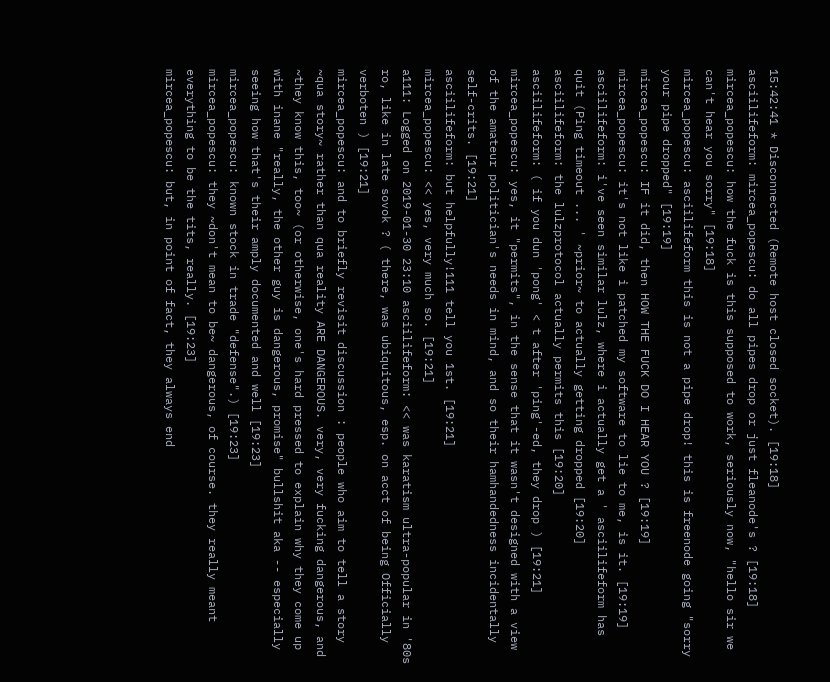15:42:41 * Disconnected (Remote host closed socket). [19:18]
asciilifeform: mircea_popescu: do all pipes drop or just fleanode's ? [19:18]
mircea_popescu: how the fuck is this supposed to work, seriously now, "hello sir we can't hear you sorry" [19:18]
mircea_popescu: asciilifeform this is not a pipe drop! this is freenode going "sorry your pipe dropped" [19:19]
mircea_popescu: IF it did, then HOW THE FUCK DO I HEAR YOU ? [19:19]
mircea_popescu: it's not like i patched my software to lie to me, is it. [19:19]
asciilifeform: i've seen similar lulz, where i actually get a ' asciilifeform has quit (Ping timeout ... ' ~prior~ to actually getting dropped [19:20]
asciilifeform: the lulzprotocol actually permits this [19:20]
asciilifeform: ( if you dun 'pong' < t after 'ping'-ed, they drop ) [19:21]
mircea_popescu: yes, it "permits", in the sense that it wasn't designed with a view of the amateur politician's needs in mind, and so their hamhandedness incidentally self-crits. [19:21]
asciilifeform: but helpfully!111 tell you 1st. [19:21]
mircea_popescu: << yes, very much so. [19:21]
a111: Logged on 2019-01-30 23:10 asciilifeform: << was karatism ultra-popular in '80s ro, like in late sovok ? ( there, was ubiquitous, esp. on acct of being Officially verboten ) [19:21]
mircea_popescu: and to briefly revisit discussion : people who aim to tell a story ~qua story~ rather than qua reality ARE DANGEROUS. very, very fucking dangerous, and ~they know this, too~ (or otherwise, one's hard pressed to explain why they come up with inane "really, the other guy is dangerous, promise" bullshit aka -- especially seeing how that's their amply documented and well [19:23]
mircea_popescu: known stock in trade "defense".) [19:23]
mircea_popescu: they ~don't mean to be~ dangerous, of course. they really meant everything to be the tits, really. [19:23]
mircea_popescu: but, in point of fact, they always end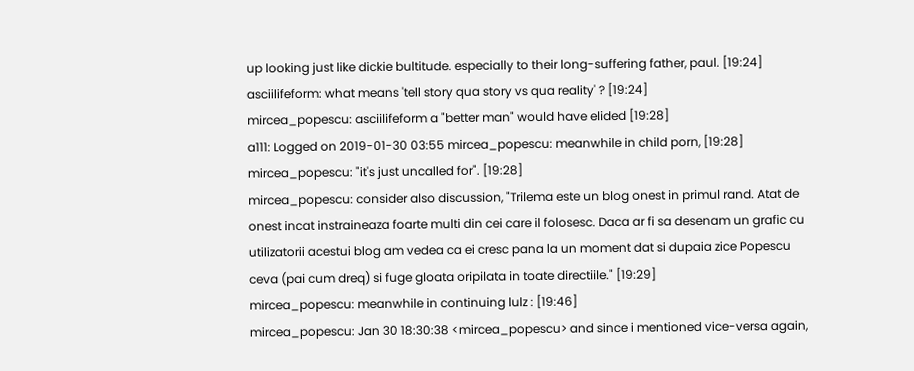up looking just like dickie bultitude. especially to their long-suffering father, paul. [19:24]
asciilifeform: what means 'tell story qua story vs qua reality' ? [19:24]
mircea_popescu: asciilifeform a "better man" would have elided [19:28]
a111: Logged on 2019-01-30 03:55 mircea_popescu: meanwhile in child porn, [19:28]
mircea_popescu: "it's just uncalled for". [19:28]
mircea_popescu: consider also discussion, "Trilema este un blog onest in primul rand. Atat de onest incat instraineaza foarte multi din cei care il folosesc. Daca ar fi sa desenam un grafic cu utilizatorii acestui blog am vedea ca ei cresc pana la un moment dat si dupaia zice Popescu ceva (pai cum dreq) si fuge gloata oripilata in toate directiile." [19:29]
mircea_popescu: meanwhile in continuing lulz : [19:46]
mircea_popescu: Jan 30 18:30:38 <mircea_popescu> and since i mentioned vice-versa again,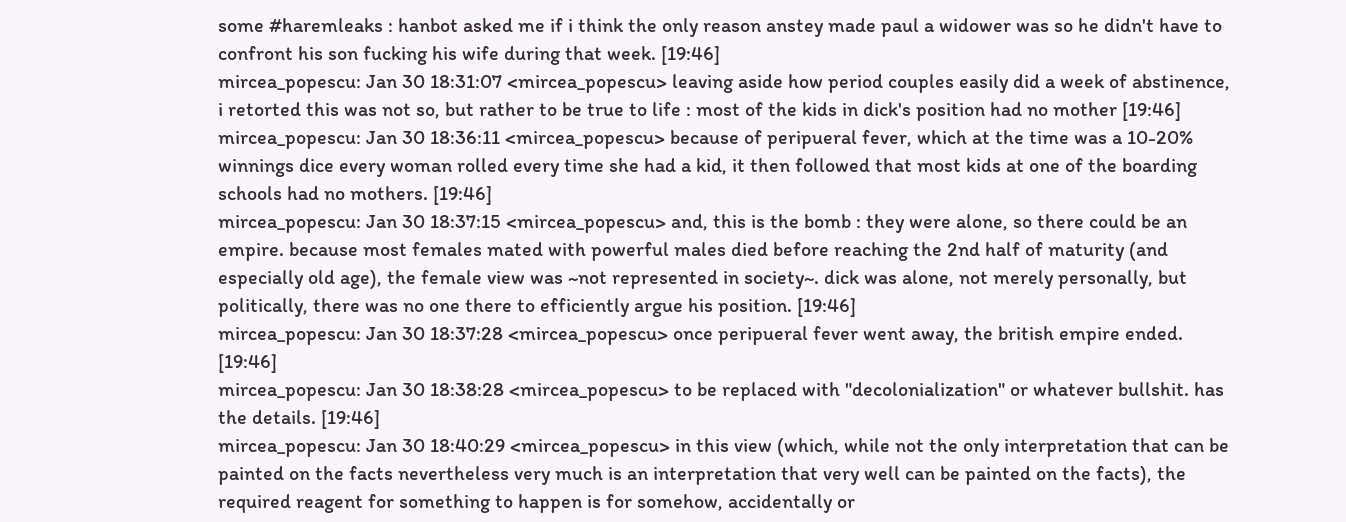some #haremleaks : hanbot asked me if i think the only reason anstey made paul a widower was so he didn't have to confront his son fucking his wife during that week. [19:46]
mircea_popescu: Jan 30 18:31:07 <mircea_popescu> leaving aside how period couples easily did a week of abstinence, i retorted this was not so, but rather to be true to life : most of the kids in dick's position had no mother [19:46]
mircea_popescu: Jan 30 18:36:11 <mircea_popescu> because of peripueral fever, which at the time was a 10-20% winnings dice every woman rolled every time she had a kid, it then followed that most kids at one of the boarding schools had no mothers. [19:46]
mircea_popescu: Jan 30 18:37:15 <mircea_popescu> and, this is the bomb : they were alone, so there could be an empire. because most females mated with powerful males died before reaching the 2nd half of maturity (and especially old age), the female view was ~not represented in society~. dick was alone, not merely personally, but politically, there was no one there to efficiently argue his position. [19:46]
mircea_popescu: Jan 30 18:37:28 <mircea_popescu> once peripueral fever went away, the british empire ended. [19:46]
mircea_popescu: Jan 30 18:38:28 <mircea_popescu> to be replaced with "decolonialization" or whatever bullshit. has the details. [19:46]
mircea_popescu: Jan 30 18:40:29 <mircea_popescu> in this view (which, while not the only interpretation that can be painted on the facts nevertheless very much is an interpretation that very well can be painted on the facts), the required reagent for something to happen is for somehow, accidentally or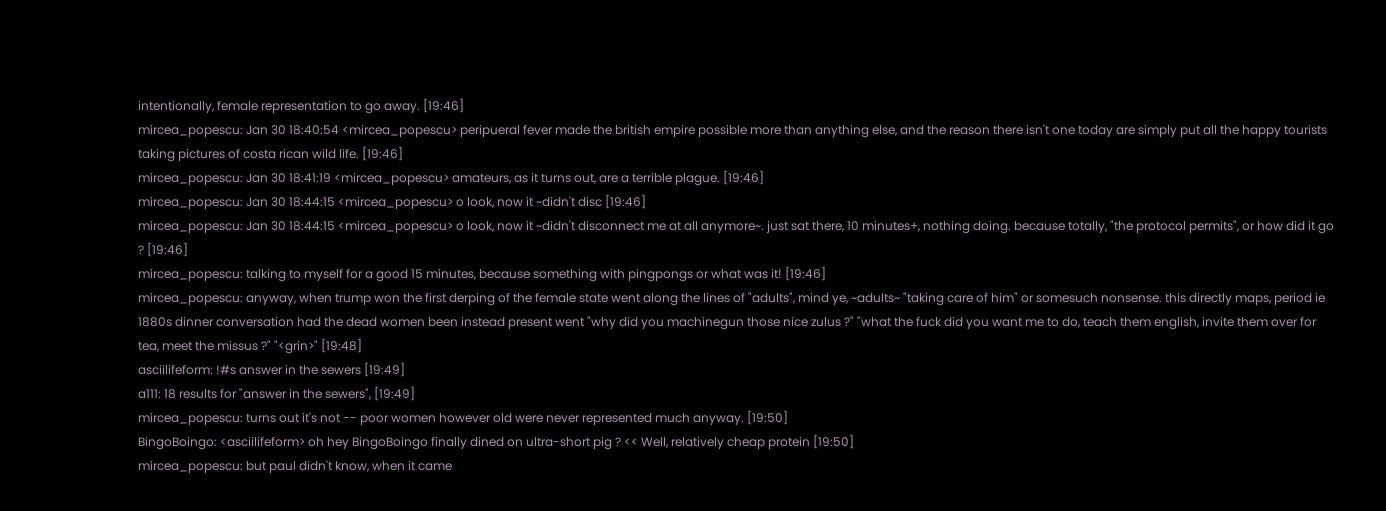intentionally, female representation to go away. [19:46]
mircea_popescu: Jan 30 18:40:54 <mircea_popescu> peripueral fever made the british empire possible more than anything else, and the reason there isn't one today are simply put all the happy tourists taking pictures of costa rican wild life. [19:46]
mircea_popescu: Jan 30 18:41:19 <mircea_popescu> amateurs, as it turns out, are a terrible plague. [19:46]
mircea_popescu: Jan 30 18:44:15 <mircea_popescu> o look, now it ~didn't disc [19:46]
mircea_popescu: Jan 30 18:44:15 <mircea_popescu> o look, now it ~didn't disconnect me at all anymore~. just sat there, 10 minutes+, nothing doing. because totally, "the protocol permits", or how did it go ? [19:46]
mircea_popescu: talking to myself for a good 15 minutes, because something with pingpongs or what was it! [19:46]
mircea_popescu: anyway, when trump won the first derping of the female state went along the lines of "adults", mind ye, ~adults~ "taking care of him" or somesuch nonsense. this directly maps, period ie 1880s dinner conversation had the dead women been instead present went "why did you machinegun those nice zulus ?" "what the fuck did you want me to do, teach them english, invite them over for tea, meet the missus ?" "<grin>" [19:48]
asciilifeform: !#s answer in the sewers [19:49]
a111: 18 results for "answer in the sewers", [19:49]
mircea_popescu: turns out it's not -- poor women however old were never represented much anyway. [19:50]
BingoBoingo: <asciilifeform> oh hey BingoBoingo finally dined on ultra-short pig ? << Well, relatively cheap protein [19:50]
mircea_popescu: but paul didn't know, when it came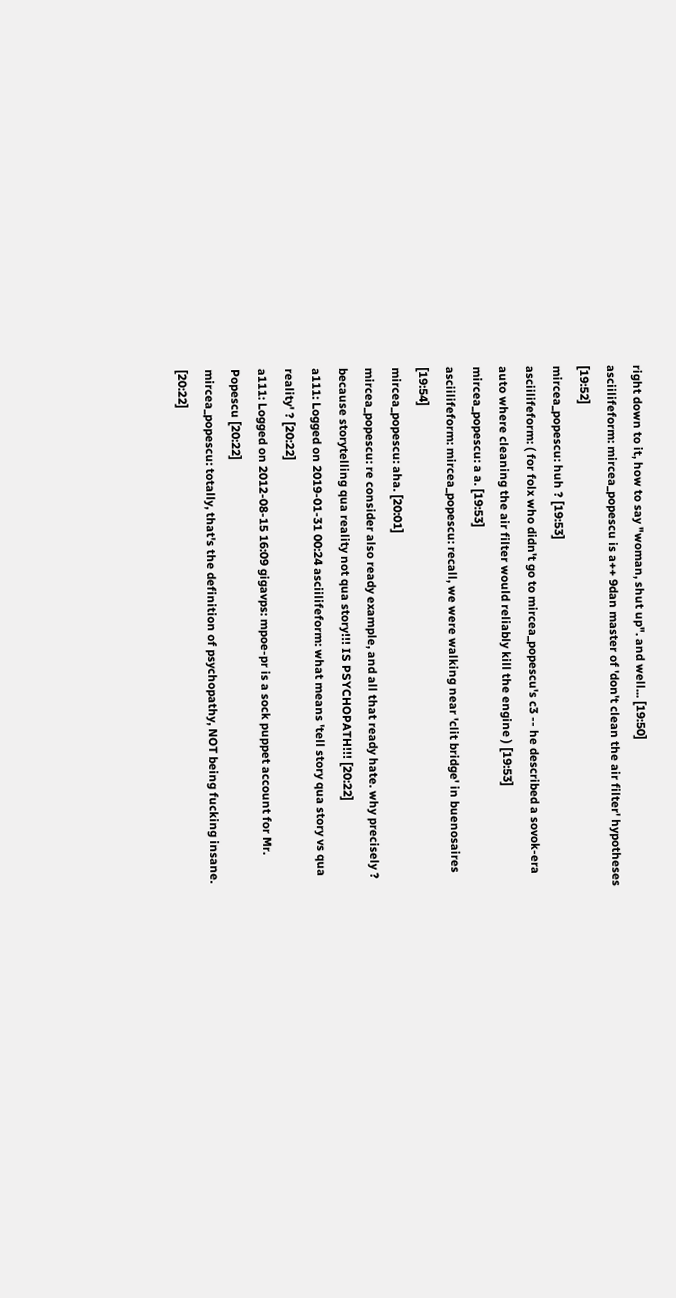right down to it, how to say "woman, shut up". and well... [19:50]
asciilifeform: mircea_popescu is a++ 9dan master of 'don't clean the air filter' hypotheses [19:52]
mircea_popescu: huh ? [19:53]
asciilifeform: ( for folx who didn't go to mircea_popescu's c3 -- he described a sovok-era auto where cleaning the air filter would reliably kill the engine ) [19:53]
mircea_popescu: a a. [19:53]
asciilifeform: mircea_popescu: recall, we were walking near 'clit bridge' in buenosaires [19:54]
mircea_popescu: aha. [20:01]
mircea_popescu: re consider also ready example, and all that ready hate. why precisely ? because storytelling qua reality not qua story!!! IS PSYCHOPATH!!! [20:22]
a111: Logged on 2019-01-31 00:24 asciilifeform: what means 'tell story qua story vs qua reality' ? [20:22]
a111: Logged on 2012-08-15 16:09 gigavps: mpoe-pr is a sock puppet account for Mr. Popescu [20:22]
mircea_popescu: totally, that's the definition of psychopathy, NOT being fucking insane. [20:22]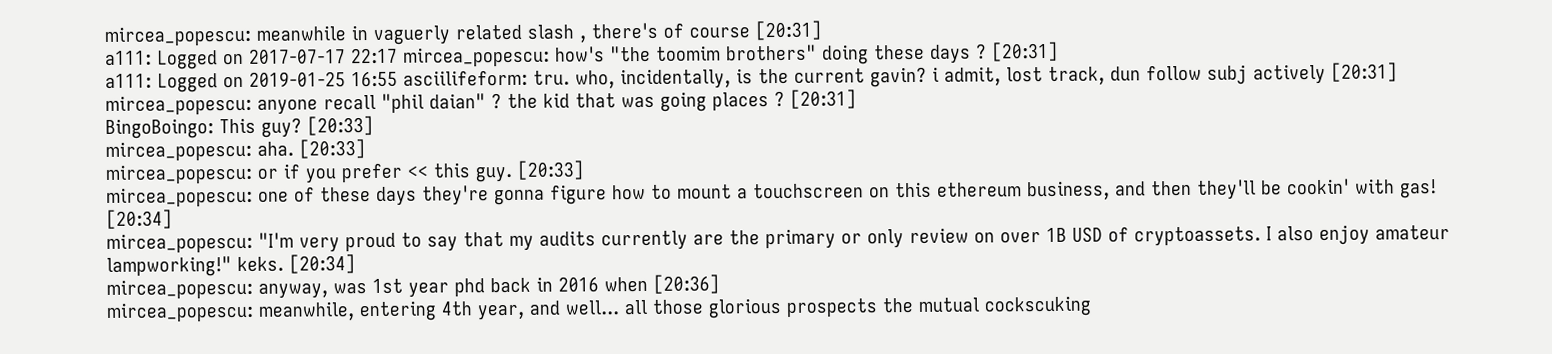mircea_popescu: meanwhile in vaguerly related slash , there's of course [20:31]
a111: Logged on 2017-07-17 22:17 mircea_popescu: how's "the toomim brothers" doing these days ? [20:31]
a111: Logged on 2019-01-25 16:55 asciilifeform: tru. who, incidentally, is the current gavin? i admit, lost track, dun follow subj actively [20:31]
mircea_popescu: anyone recall "phil daian" ? the kid that was going places ? [20:31]
BingoBoingo: This guy? [20:33]
mircea_popescu: aha. [20:33]
mircea_popescu: or if you prefer << this guy. [20:33]
mircea_popescu: one of these days they're gonna figure how to mount a touchscreen on this ethereum business, and then they'll be cookin' with gas! [20:34]
mircea_popescu: "I'm very proud to say that my audits currently are the primary or only review on over 1B USD of cryptoassets. I also enjoy amateur lampworking!" keks. [20:34]
mircea_popescu: anyway, was 1st year phd back in 2016 when [20:36]
mircea_popescu: meanwhile, entering 4th year, and well... all those glorious prospects the mutual cockscuking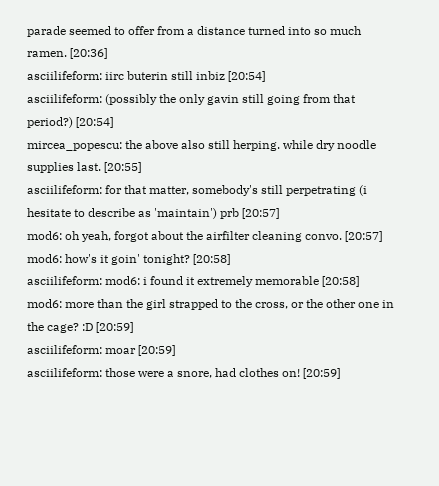parade seemed to offer from a distance turned into so much ramen. [20:36]
asciilifeform: iirc buterin still inbiz [20:54]
asciilifeform: (possibly the only gavin still going from that period?) [20:54]
mircea_popescu: the above also still herping. while dry noodle supplies last. [20:55]
asciilifeform: for that matter, somebody's still perpetrating (i hesitate to describe as 'maintain') prb [20:57]
mod6: oh yeah, forgot about the airfilter cleaning convo. [20:57]
mod6: how's it goin' tonight? [20:58]
asciilifeform: mod6: i found it extremely memorable [20:58]
mod6: more than the girl strapped to the cross, or the other one in the cage? :D [20:59]
asciilifeform: moar [20:59]
asciilifeform: those were a snore, had clothes on! [20:59]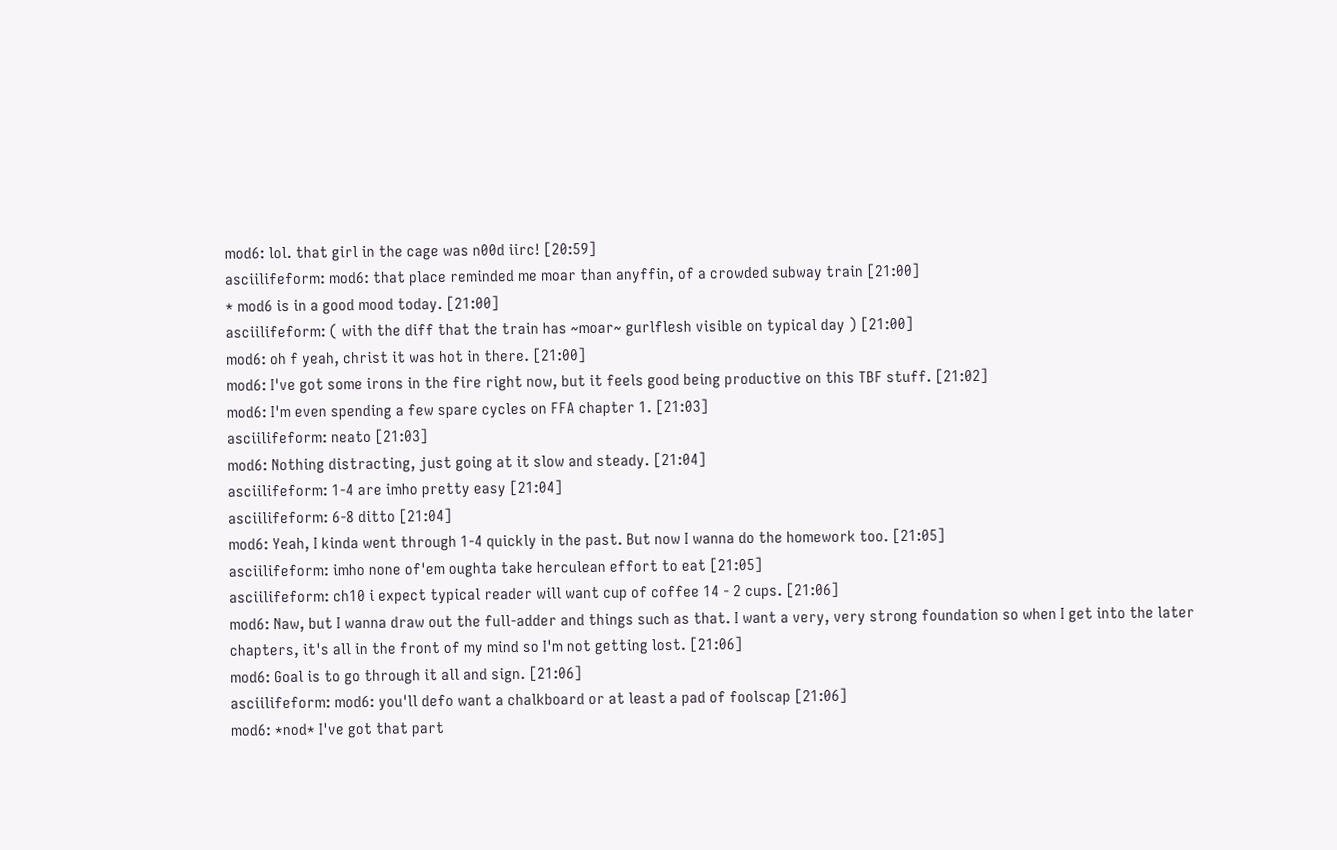mod6: lol. that girl in the cage was n00d iirc! [20:59]
asciilifeform: mod6: that place reminded me moar than anyffin, of a crowded subway train [21:00]
* mod6 is in a good mood today. [21:00]
asciilifeform: ( with the diff that the train has ~moar~ gurlflesh visible on typical day ) [21:00]
mod6: oh f yeah, christ it was hot in there. [21:00]
mod6: I've got some irons in the fire right now, but it feels good being productive on this TBF stuff. [21:02]
mod6: I'm even spending a few spare cycles on FFA chapter 1. [21:03]
asciilifeform: neato [21:03]
mod6: Nothing distracting, just going at it slow and steady. [21:04]
asciilifeform: 1-4 are imho pretty easy [21:04]
asciilifeform: 6-8 ditto [21:04]
mod6: Yeah, I kinda went through 1-4 quickly in the past. But now I wanna do the homework too. [21:05]
asciilifeform: imho none of'em oughta take herculean effort to eat [21:05]
asciilifeform: ch10 i expect typical reader will want cup of coffee 14 - 2 cups. [21:06]
mod6: Naw, but I wanna draw out the full-adder and things such as that. I want a very, very strong foundation so when I get into the later chapters, it's all in the front of my mind so I'm not getting lost. [21:06]
mod6: Goal is to go through it all and sign. [21:06]
asciilifeform: mod6: you'll defo want a chalkboard or at least a pad of foolscap [21:06]
mod6: *nod* I've got that part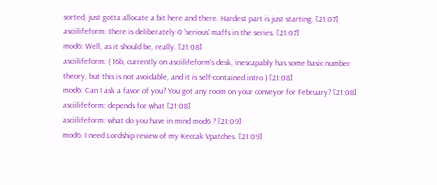sorted, just gotta allocate a bit here and there. Hardest part is just starting. [21:07]
asciilifeform: there is deliberately 0 'serious' maffs in the series. [21:07]
mod6: Well, as it should be, really. [21:08]
asciilifeform: ( 16b, currently on asciilifeform's desk, inescapably has some basic number theory, but this is not avoidable, and it is self-contained intro ) [21:08]
mod6: Can I ask a favor of you? You got any room on your conveyor for February? [21:08]
asciilifeform: depends for what [21:08]
asciilifeform: what do you have in mind mod6 ? [21:09]
mod6: I need Lordship review of my Keccak Vpatches. [21:09]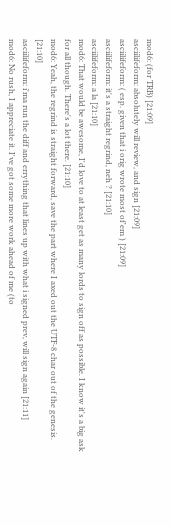mod6: (for TRB) [21:09]
asciilifeform: absolutely will review, and sign [21:09]
asciilifeform: ( esp. given that i orig wrote most of'em ) [21:09]
asciilifeform: it's a straight regrind, neh ? [21:10]
asciilifeform: a la [21:10]
mod6: That would be awesome, I'd love to at least get as many lords to sign off as possible. I know it's a big ask for all though. There's a lot there. [21:10]
mod6: Yeah, the regrind is straight forward, save the part where I axed out the UTF-8 char out of the genesis. [21:10]
asciilifeform: i'ma run the diff and errything that lines up with what i signed prev, will sign again [21:11]
mod6: No rush, I appreciate it. I've got some more work ahead of me (to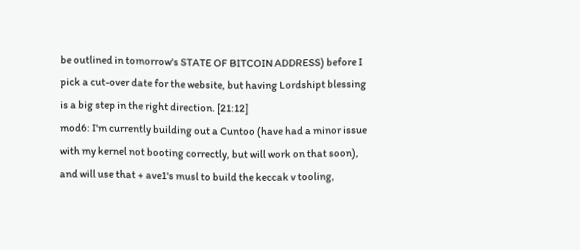be outlined in tomorrow's STATE OF BITCOIN ADDRESS) before I pick a cut-over date for the website, but having Lordshipt blessing is a big step in the right direction. [21:12]
mod6: I'm currently building out a Cuntoo (have had a minor issue with my kernel not booting correctly, but will work on that soon), and will use that + ave1's musl to build the keccak v tooling,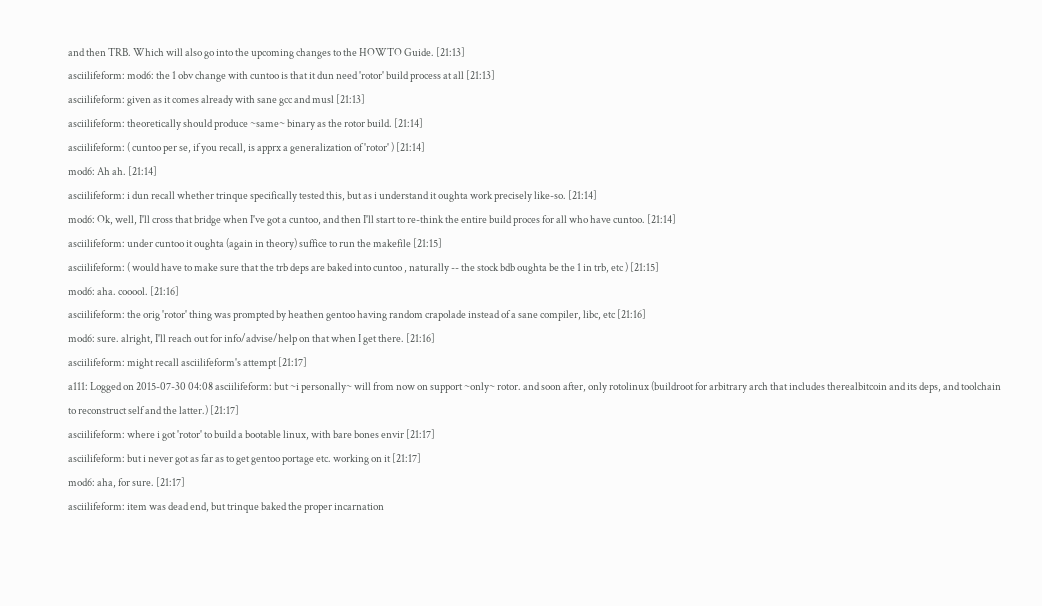and then TRB. Which will also go into the upcoming changes to the HOWTO Guide. [21:13]
asciilifeform: mod6: the 1 obv change with cuntoo is that it dun need 'rotor' build process at all [21:13]
asciilifeform: given as it comes already with sane gcc and musl [21:13]
asciilifeform: theoretically should produce ~same~ binary as the rotor build. [21:14]
asciilifeform: ( cuntoo per se, if you recall, is apprx a generalization of 'rotor' ) [21:14]
mod6: Ah ah. [21:14]
asciilifeform: i dun recall whether trinque specifically tested this, but as i understand it oughta work precisely like-so. [21:14]
mod6: Ok, well, I'll cross that bridge when I've got a cuntoo, and then I'll start to re-think the entire build proces for all who have cuntoo. [21:14]
asciilifeform: under cuntoo it oughta (again in theory) suffice to run the makefile [21:15]
asciilifeform: ( would have to make sure that the trb deps are baked into cuntoo , naturally -- the stock bdb oughta be the 1 in trb, etc ) [21:15]
mod6: aha. cooool. [21:16]
asciilifeform: the orig 'rotor' thing was prompted by heathen gentoo having random crapolade instead of a sane compiler, libc, etc [21:16]
mod6: sure. alright, I'll reach out for info/advise/help on that when I get there. [21:16]
asciilifeform: might recall asciilifeform's attempt [21:17]
a111: Logged on 2015-07-30 04:08 asciilifeform: but ~i personally~ will from now on support ~only~ rotor. and soon after, only rotolinux (buildroot for arbitrary arch that includes therealbitcoin and its deps, and toolchain to reconstruct self and the latter.) [21:17]
asciilifeform: where i got 'rotor' to build a bootable linux, with bare bones envir [21:17]
asciilifeform: but i never got as far as to get gentoo portage etc. working on it [21:17]
mod6: aha, for sure. [21:17]
asciilifeform: item was dead end, but trinque baked the proper incarnation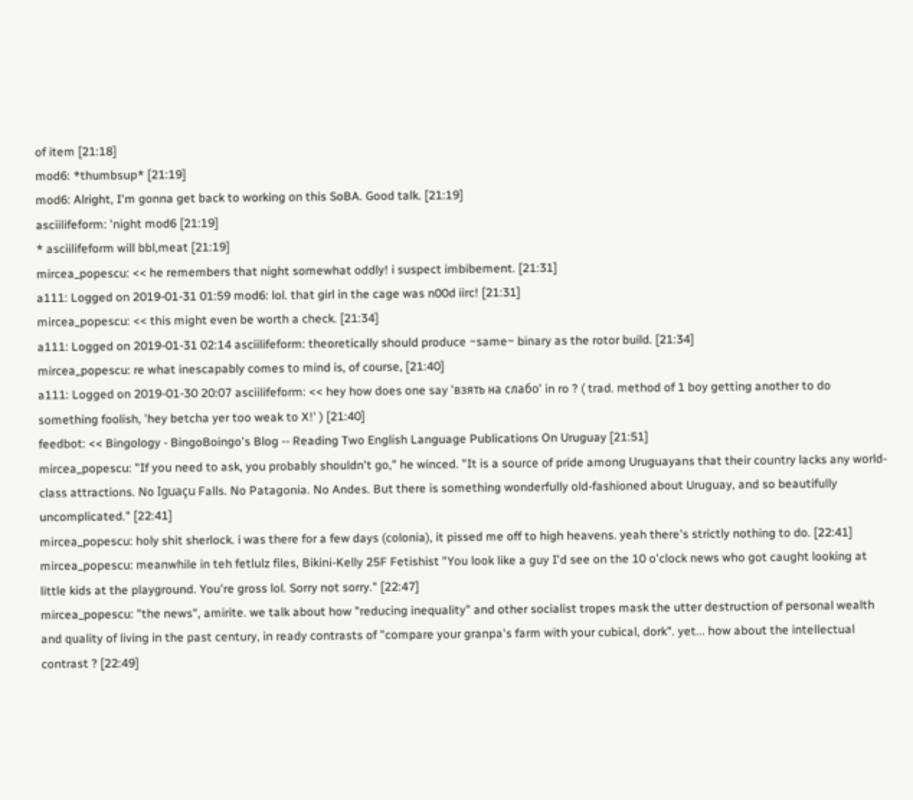of item [21:18]
mod6: *thumbsup* [21:19]
mod6: Alright, I'm gonna get back to working on this SoBA. Good talk. [21:19]
asciilifeform: 'night mod6 [21:19]
* asciilifeform will bbl,meat [21:19]
mircea_popescu: << he remembers that night somewhat oddly! i suspect imbibement. [21:31]
a111: Logged on 2019-01-31 01:59 mod6: lol. that girl in the cage was n00d iirc! [21:31]
mircea_popescu: << this might even be worth a check. [21:34]
a111: Logged on 2019-01-31 02:14 asciilifeform: theoretically should produce ~same~ binary as the rotor build. [21:34]
mircea_popescu: re what inescapably comes to mind is, of course, [21:40]
a111: Logged on 2019-01-30 20:07 asciilifeform: << hey how does one say 'взять на слабо' in ro ? ( trad. method of 1 boy getting another to do something foolish, 'hey betcha yer too weak to X!' ) [21:40]
feedbot: << Bingology - BingoBoingo's Blog -- Reading Two English Language Publications On Uruguay [21:51]
mircea_popescu: "If you need to ask, you probably shouldn't go," he winced. "It is a source of pride among Uruguayans that their country lacks any world-class attractions. No Iguaçu Falls. No Patagonia. No Andes. But there is something wonderfully old-fashioned about Uruguay, and so beautifully uncomplicated." [22:41]
mircea_popescu: holy shit sherlock. i was there for a few days (colonia), it pissed me off to high heavens. yeah there's strictly nothing to do. [22:41]
mircea_popescu: meanwhile in teh fetlulz files, Bikini-Kelly 25F Fetishist "You look like a guy I'd see on the 10 o'clock news who got caught looking at little kids at the playground. You're gross lol. Sorry not sorry." [22:47]
mircea_popescu: "the news", amirite. we talk about how "reducing inequality" and other socialist tropes mask the utter destruction of personal wealth and quality of living in the past century, in ready contrasts of "compare your granpa's farm with your cubical, dork". yet... how about the intellectual contrast ? [22:49]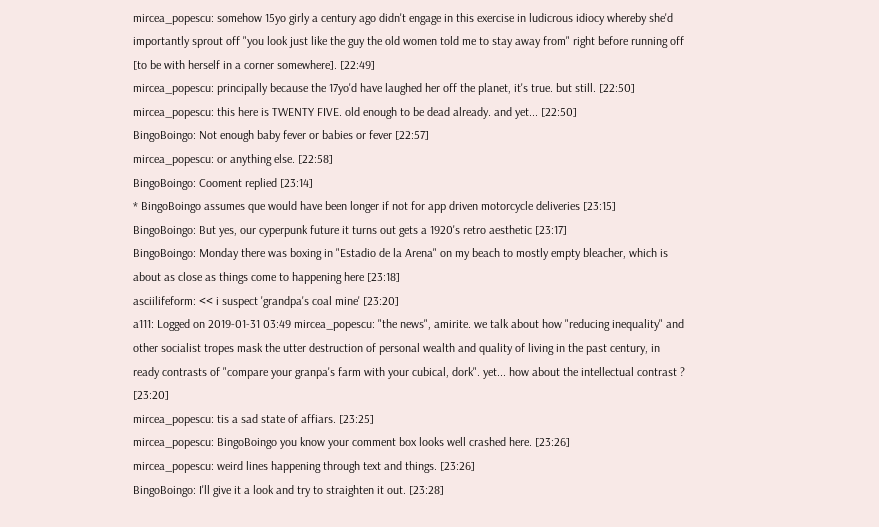mircea_popescu: somehow 15yo girly a century ago didn't engage in this exercise in ludicrous idiocy whereby she'd importantly sprout off "you look just like the guy the old women told me to stay away from" right before running off [to be with herself in a corner somewhere]. [22:49]
mircea_popescu: principally because the 17yo'd have laughed her off the planet, it's true. but still. [22:50]
mircea_popescu: this here is TWENTY FIVE. old enough to be dead already. and yet... [22:50]
BingoBoingo: Not enough baby fever or babies or fever [22:57]
mircea_popescu: or anything else. [22:58]
BingoBoingo: Cooment replied [23:14]
* BingoBoingo assumes que would have been longer if not for app driven motorcycle deliveries [23:15]
BingoBoingo: But yes, our cyperpunk future it turns out gets a 1920's retro aesthetic [23:17]
BingoBoingo: Monday there was boxing in "Estadio de la Arena" on my beach to mostly empty bleacher, which is about as close as things come to happening here [23:18]
asciilifeform: << i suspect 'grandpa's coal mine' [23:20]
a111: Logged on 2019-01-31 03:49 mircea_popescu: "the news", amirite. we talk about how "reducing inequality" and other socialist tropes mask the utter destruction of personal wealth and quality of living in the past century, in ready contrasts of "compare your granpa's farm with your cubical, dork". yet... how about the intellectual contrast ? [23:20]
mircea_popescu: tis a sad state of affiars. [23:25]
mircea_popescu: BingoBoingo you know your comment box looks well crashed here. [23:26]
mircea_popescu: weird lines happening through text and things. [23:26]
BingoBoingo: I'll give it a look and try to straighten it out. [23:28]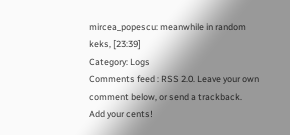mircea_popescu: meanwhile in random keks, [23:39]
Category: Logs
Comments feed : RSS 2.0. Leave your own comment below, or send a trackback.
Add your cents!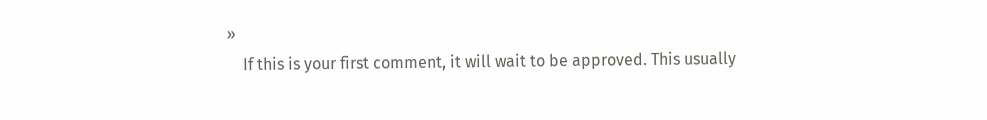»
    If this is your first comment, it will wait to be approved. This usually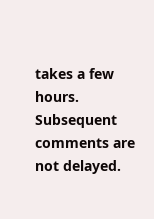takes a few hours. Subsequent comments are not delayed.